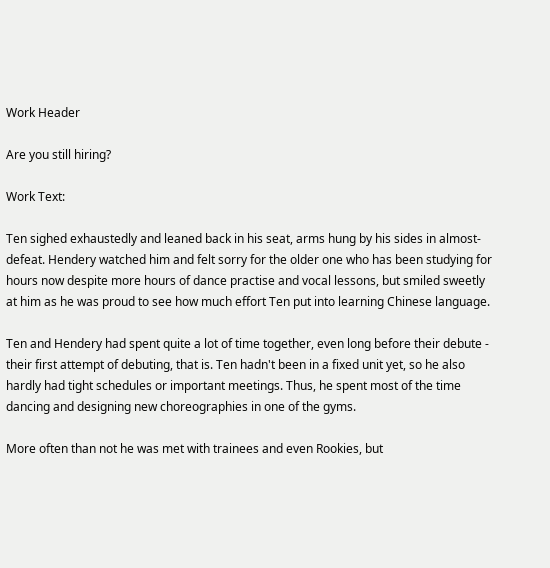Work Header

Are you still hiring?

Work Text:

Ten sighed exhaustedly and leaned back in his seat, arms hung by his sides in almost-defeat. Hendery watched him and felt sorry for the older one who has been studying for hours now despite more hours of dance practise and vocal lessons, but smiled sweetly at him as he was proud to see how much effort Ten put into learning Chinese language.

Ten and Hendery had spent quite a lot of time together, even long before their debute - their first attempt of debuting, that is. Ten hadn't been in a fixed unit yet, so he also hardly had tight schedules or important meetings. Thus, he spent most of the time dancing and designing new choreographies in one of the gyms.

More often than not he was met with trainees and even Rookies, but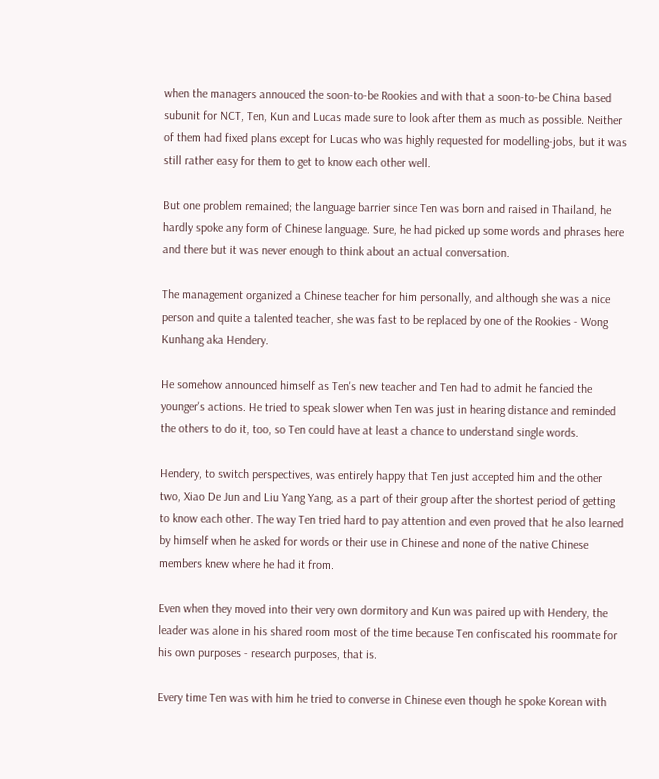when the managers annouced the soon-to-be Rookies and with that a soon-to-be China based subunit for NCT, Ten, Kun and Lucas made sure to look after them as much as possible. Neither of them had fixed plans except for Lucas who was highly requested for modelling-jobs, but it was still rather easy for them to get to know each other well.

But one problem remained; the language barrier since Ten was born and raised in Thailand, he hardly spoke any form of Chinese language. Sure, he had picked up some words and phrases here and there but it was never enough to think about an actual conversation.

The management organized a Chinese teacher for him personally, and although she was a nice person and quite a talented teacher, she was fast to be replaced by one of the Rookies - Wong Kunhang aka Hendery.

He somehow announced himself as Ten's new teacher and Ten had to admit he fancied the younger's actions. He tried to speak slower when Ten was just in hearing distance and reminded the others to do it, too, so Ten could have at least a chance to understand single words.

Hendery, to switch perspectives, was entirely happy that Ten just accepted him and the other two, Xiao De Jun and Liu Yang Yang, as a part of their group after the shortest period of getting to know each other. The way Ten tried hard to pay attention and even proved that he also learned by himself when he asked for words or their use in Chinese and none of the native Chinese members knew where he had it from.

Even when they moved into their very own dormitory and Kun was paired up with Hendery, the leader was alone in his shared room most of the time because Ten confiscated his roommate for his own purposes - research purposes, that is.

Every time Ten was with him he tried to converse in Chinese even though he spoke Korean with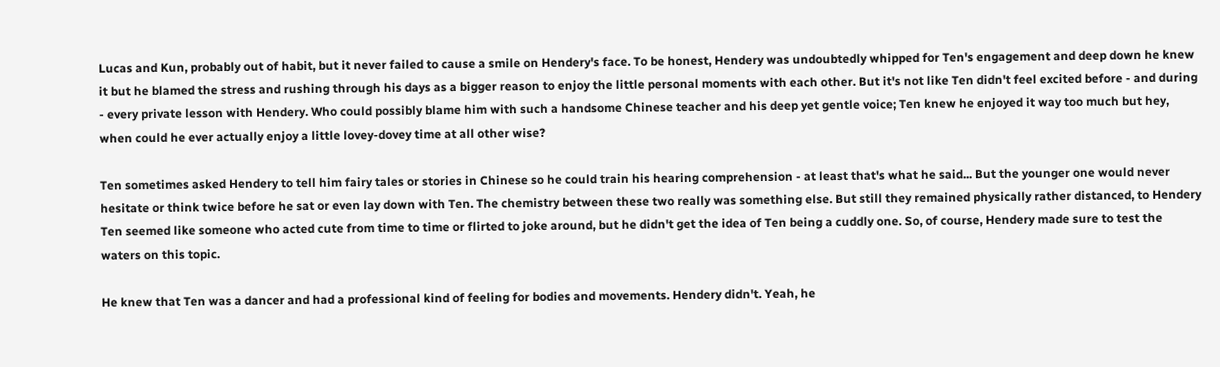Lucas and Kun, probably out of habit, but it never failed to cause a smile on Hendery's face. To be honest, Hendery was undoubtedly whipped for Ten's engagement and deep down he knew it but he blamed the stress and rushing through his days as a bigger reason to enjoy the little personal moments with each other. But it's not like Ten didn't feel excited before - and during - every private lesson with Hendery. Who could possibly blame him with such a handsome Chinese teacher and his deep yet gentle voice; Ten knew he enjoyed it way too much but hey, when could he ever actually enjoy a little lovey-dovey time at all other wise?

Ten sometimes asked Hendery to tell him fairy tales or stories in Chinese so he could train his hearing comprehension - at least that's what he said... But the younger one would never hesitate or think twice before he sat or even lay down with Ten. The chemistry between these two really was something else. But still they remained physically rather distanced, to Hendery Ten seemed like someone who acted cute from time to time or flirted to joke around, but he didn't get the idea of Ten being a cuddly one. So, of course, Hendery made sure to test the waters on this topic.

He knew that Ten was a dancer and had a professional kind of feeling for bodies and movements. Hendery didn't. Yeah, he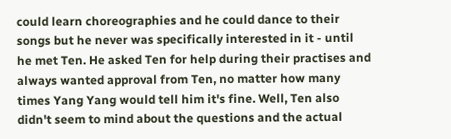could learn choreographies and he could dance to their songs but he never was specifically interested in it - until he met Ten. He asked Ten for help during their practises and always wanted approval from Ten, no matter how many times Yang Yang would tell him it's fine. Well, Ten also didn't seem to mind about the questions and the actual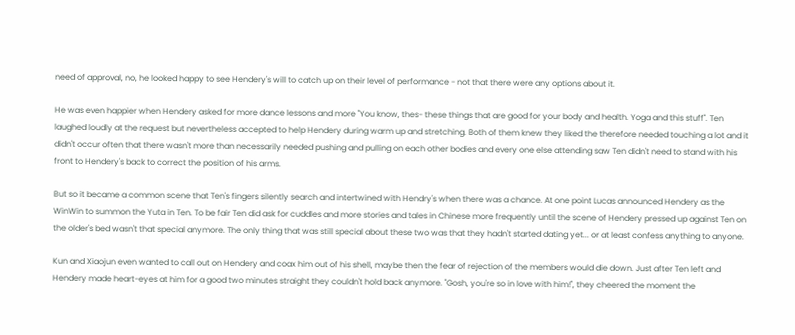need of approval, no, he looked happy to see Hendery's will to catch up on their level of performance - not that there were any options about it.

He was even happier when Hendery asked for more dance lessons and more "You know, thes- these things that are good for your body and health. Yoga and this stuff". Ten laughed loudly at the request but nevertheless accepted to help Hendery during warm up and stretching. Both of them knew they liked the therefore needed touching a lot and it didn't occur often that there wasn't more than necessarily needed pushing and pulling on each other bodies and every one else attending saw Ten didn't need to stand with his front to Hendery's back to correct the position of his arms.

But so it became a common scene that Ten's fingers silently search and intertwined with Hendry's when there was a chance. At one point Lucas announced Hendery as the WinWin to summon the Yuta in Ten. To be fair Ten did ask for cuddles and more stories and tales in Chinese more frequently until the scene of Hendery pressed up against Ten on the older's bed wasn't that special anymore. The only thing that was still special about these two was that they hadn't started dating yet... or at least confess anything to anyone.

Kun and Xiaojun even wanted to call out on Hendery and coax him out of his shell, maybe then the fear of rejection of the members would die down. Just after Ten left and Hendery made heart-eyes at him for a good two minutes straight they couldn't hold back anymore. "Gosh, you're so in love with him!", they cheered the moment the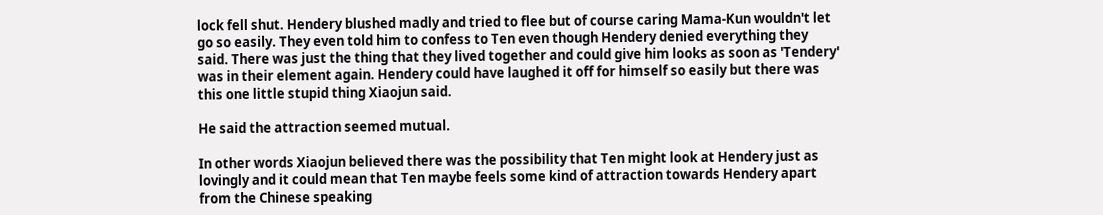lock fell shut. Hendery blushed madly and tried to flee but of course caring Mama-Kun wouldn't let go so easily. They even told him to confess to Ten even though Hendery denied everything they said. There was just the thing that they lived together and could give him looks as soon as 'Tendery' was in their element again. Hendery could have laughed it off for himself so easily but there was this one little stupid thing Xiaojun said.

He said the attraction seemed mutual.

In other words Xiaojun believed there was the possibility that Ten might look at Hendery just as lovingly and it could mean that Ten maybe feels some kind of attraction towards Hendery apart from the Chinese speaking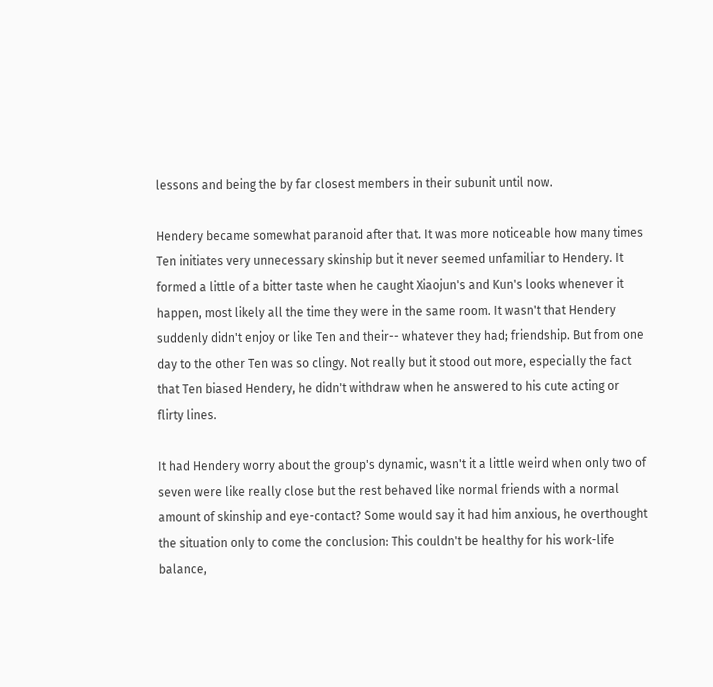lessons and being the by far closest members in their subunit until now.

Hendery became somewhat paranoid after that. It was more noticeable how many times Ten initiates very unnecessary skinship but it never seemed unfamiliar to Hendery. It formed a little of a bitter taste when he caught Xiaojun's and Kun's looks whenever it happen, most likely all the time they were in the same room. It wasn't that Hendery suddenly didn't enjoy or like Ten and their-- whatever they had; friendship. But from one day to the other Ten was so clingy. Not really but it stood out more, especially the fact that Ten biased Hendery, he didn't withdraw when he answered to his cute acting or flirty lines.

It had Hendery worry about the group's dynamic, wasn't it a little weird when only two of seven were like really close but the rest behaved like normal friends with a normal amount of skinship and eye-contact? Some would say it had him anxious, he overthought the situation only to come the conclusion: This couldn't be healthy for his work-life balance,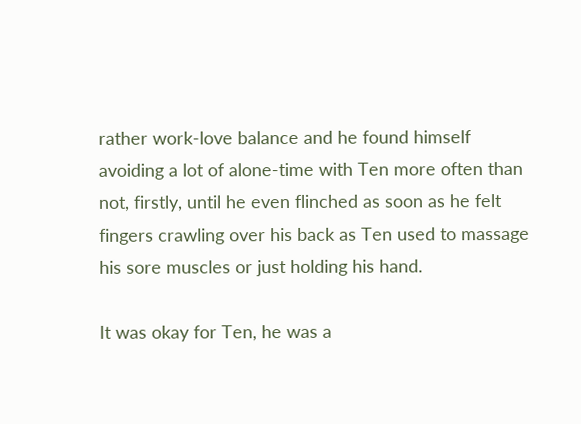rather work-love balance and he found himself avoiding a lot of alone-time with Ten more often than not, firstly, until he even flinched as soon as he felt fingers crawling over his back as Ten used to massage his sore muscles or just holding his hand.

It was okay for Ten, he was a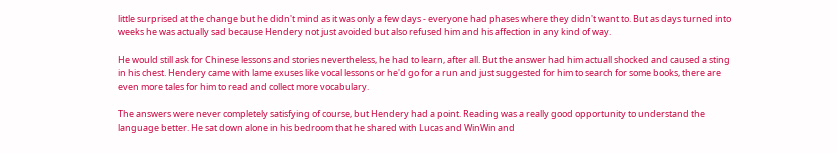little surprised at the change but he didn't mind as it was only a few days - everyone had phases where they didn't want to. But as days turned into weeks he was actually sad because Hendery not just avoided but also refused him and his affection in any kind of way.

He would still ask for Chinese lessons and stories nevertheless, he had to learn, after all. But the answer had him actuall shocked and caused a sting in his chest. Hendery came with lame exuses like vocal lessons or he'd go for a run and just suggested for him to search for some books, there are even more tales for him to read and collect more vocabulary.

The answers were never completely satisfying of course, but Hendery had a point. Reading was a really good opportunity to understand the language better. He sat down alone in his bedroom that he shared with Lucas and WinWin and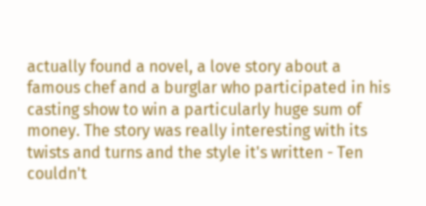actually found a novel, a love story about a famous chef and a burglar who participated in his casting show to win a particularly huge sum of money. The story was really interesting with its twists and turns and the style it's written - Ten couldn't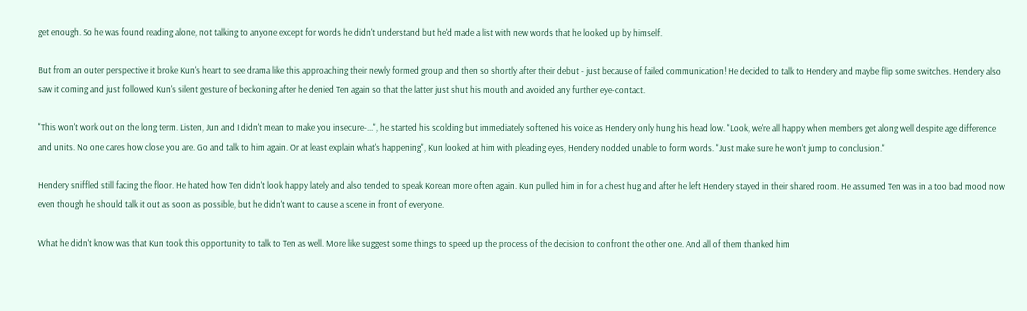get enough. So he was found reading alone, not talking to anyone except for words he didn't understand but he'd made a list with new words that he looked up by himself.

But from an outer perspective it broke Kun's heart to see drama like this approaching their newly formed group and then so shortly after their debut - just because of failed communication! He decided to talk to Hendery and maybe flip some switches. Hendery also saw it coming and just followed Kun's silent gesture of beckoning after he denied Ten again so that the latter just shut his mouth and avoided any further eye-contact.

"This won't work out on the long term. Listen, Jun and I didn't mean to make you insecure-...", he started his scolding but immediately softened his voice as Hendery only hung his head low. "Look, we're all happy when members get along well despite age difference and units. No one cares how close you are. Go and talk to him again. Or at least explain what's happening", Kun looked at him with pleading eyes, Hendery nodded unable to form words. "Just make sure he won't jump to conclusion."

Hendery sniffled still facing the floor. He hated how Ten didn't look happy lately and also tended to speak Korean more often again. Kun pulled him in for a chest hug and after he left Hendery stayed in their shared room. He assumed Ten was in a too bad mood now even though he should talk it out as soon as possible, but he didn't want to cause a scene in front of everyone.

What he didn't know was that Kun took this opportunity to talk to Ten as well. More like suggest some things to speed up the process of the decision to confront the other one. And all of them thanked him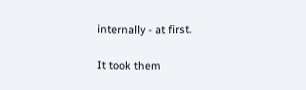internally - at first.

It took them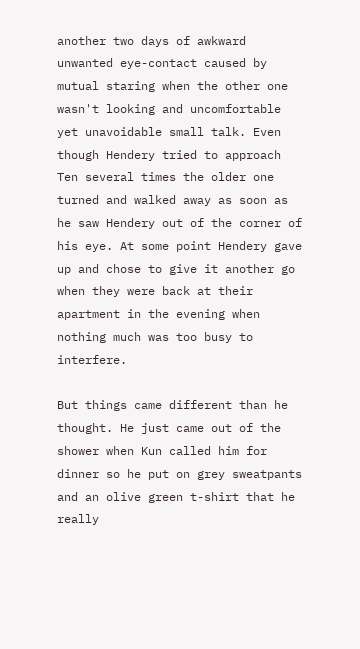another two days of awkward unwanted eye-contact caused by mutual staring when the other one wasn't looking and uncomfortable yet unavoidable small talk. Even though Hendery tried to approach Ten several times the older one turned and walked away as soon as he saw Hendery out of the corner of his eye. At some point Hendery gave up and chose to give it another go when they were back at their apartment in the evening when nothing much was too busy to interfere.

But things came different than he thought. He just came out of the shower when Kun called him for dinner so he put on grey sweatpants and an olive green t-shirt that he really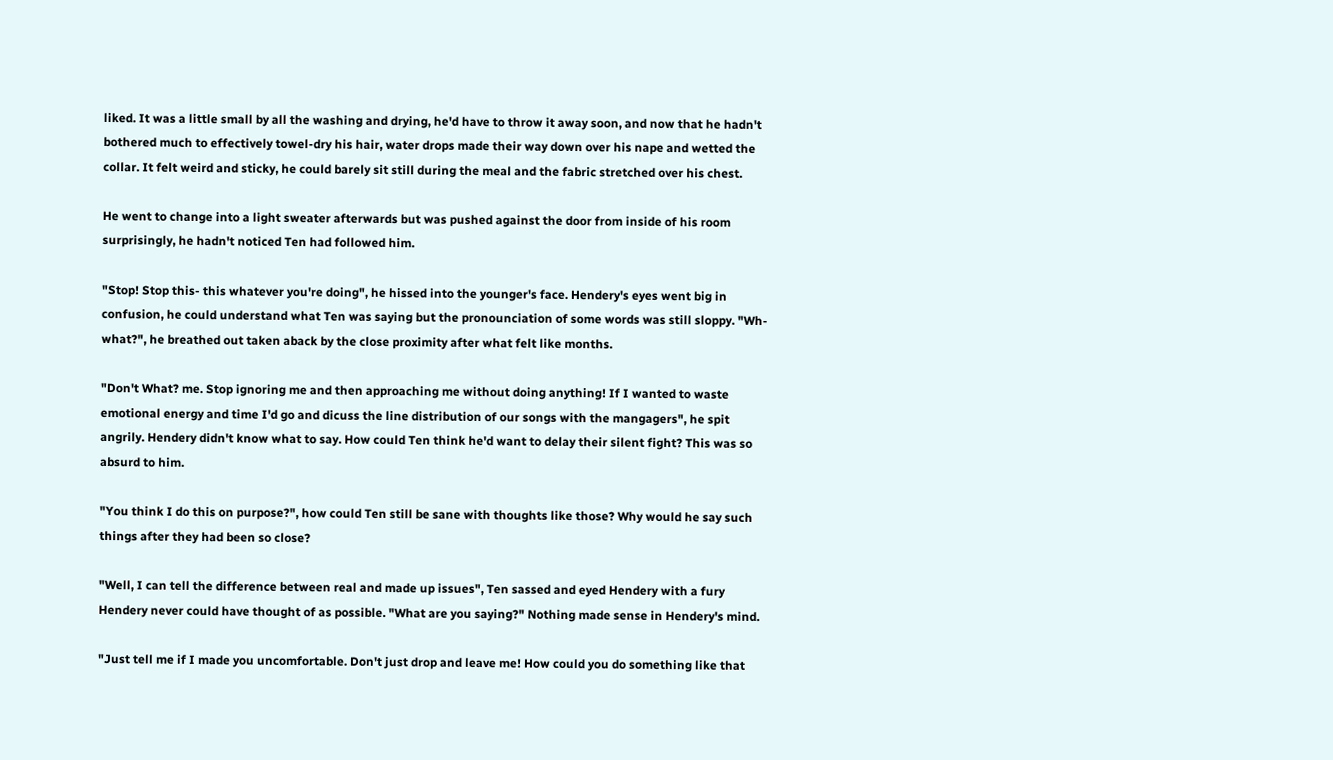liked. It was a little small by all the washing and drying, he'd have to throw it away soon, and now that he hadn't bothered much to effectively towel-dry his hair, water drops made their way down over his nape and wetted the collar. It felt weird and sticky, he could barely sit still during the meal and the fabric stretched over his chest.

He went to change into a light sweater afterwards but was pushed against the door from inside of his room surprisingly, he hadn't noticed Ten had followed him.

"Stop! Stop this- this whatever you're doing", he hissed into the younger's face. Hendery's eyes went big in confusion, he could understand what Ten was saying but the pronounciation of some words was still sloppy. "Wh-what?", he breathed out taken aback by the close proximity after what felt like months.

"Don't What? me. Stop ignoring me and then approaching me without doing anything! If I wanted to waste emotional energy and time I'd go and dicuss the line distribution of our songs with the mangagers", he spit angrily. Hendery didn't know what to say. How could Ten think he'd want to delay their silent fight? This was so absurd to him.

"You think I do this on purpose?", how could Ten still be sane with thoughts like those? Why would he say such things after they had been so close?

"Well, I can tell the difference between real and made up issues", Ten sassed and eyed Hendery with a fury Hendery never could have thought of as possible. "What are you saying?" Nothing made sense in Hendery's mind.

"Just tell me if I made you uncomfortable. Don't just drop and leave me! How could you do something like that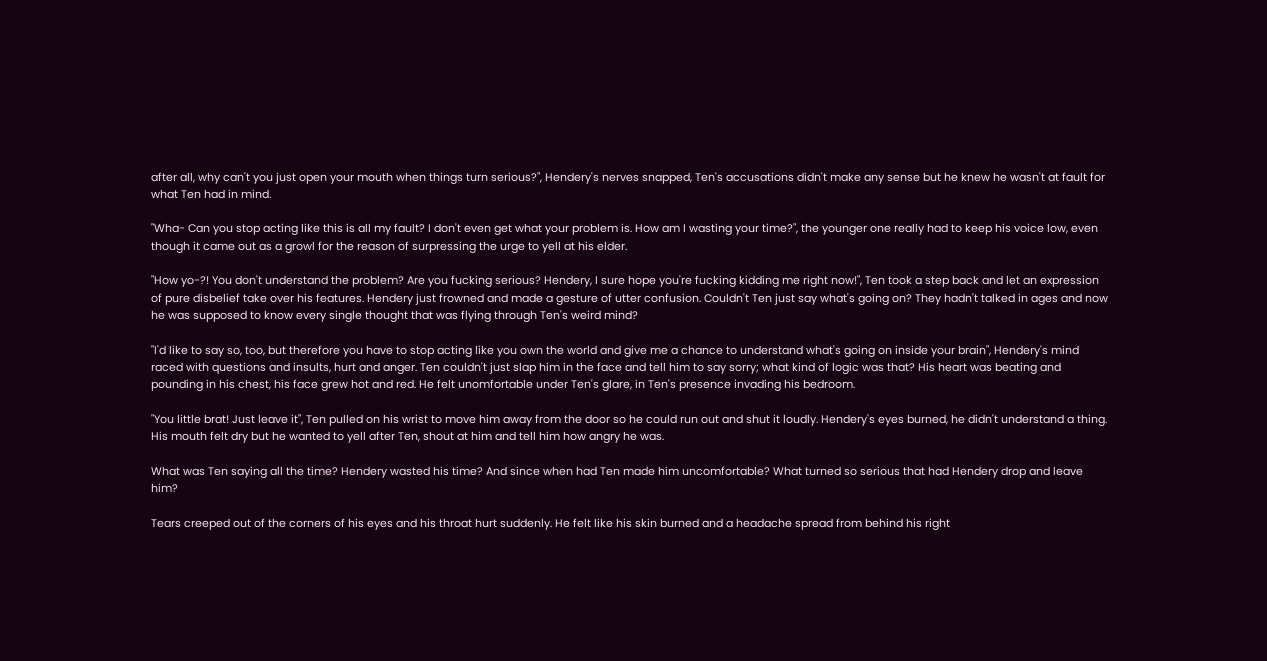after all, why can't you just open your mouth when things turn serious?", Hendery's nerves snapped, Ten's accusations didn't make any sense but he knew he wasn't at fault for what Ten had in mind.

"Wha- Can you stop acting like this is all my fault? I don't even get what your problem is. How am I wasting your time?", the younger one really had to keep his voice low, even though it came out as a growl for the reason of surpressing the urge to yell at his elder.

"How yo-?! You don't understand the problem? Are you fucking serious? Hendery, I sure hope you're fucking kidding me right now!", Ten took a step back and let an expression of pure disbelief take over his features. Hendery just frowned and made a gesture of utter confusion. Couldn't Ten just say what's going on? They hadn't talked in ages and now he was supposed to know every single thought that was flying through Ten's weird mind?

"I'd like to say so, too, but therefore you have to stop acting like you own the world and give me a chance to understand what's going on inside your brain", Hendery's mind raced with questions and insults, hurt and anger. Ten couldn't just slap him in the face and tell him to say sorry; what kind of logic was that? His heart was beating and pounding in his chest, his face grew hot and red. He felt unomfortable under Ten's glare, in Ten's presence invading his bedroom.

"You little brat! Just leave it", Ten pulled on his wrist to move him away from the door so he could run out and shut it loudly. Hendery's eyes burned, he didn't understand a thing. His mouth felt dry but he wanted to yell after Ten, shout at him and tell him how angry he was.

What was Ten saying all the time? Hendery wasted his time? And since when had Ten made him uncomfortable? What turned so serious that had Hendery drop and leave him?

Tears creeped out of the corners of his eyes and his throat hurt suddenly. He felt like his skin burned and a headache spread from behind his right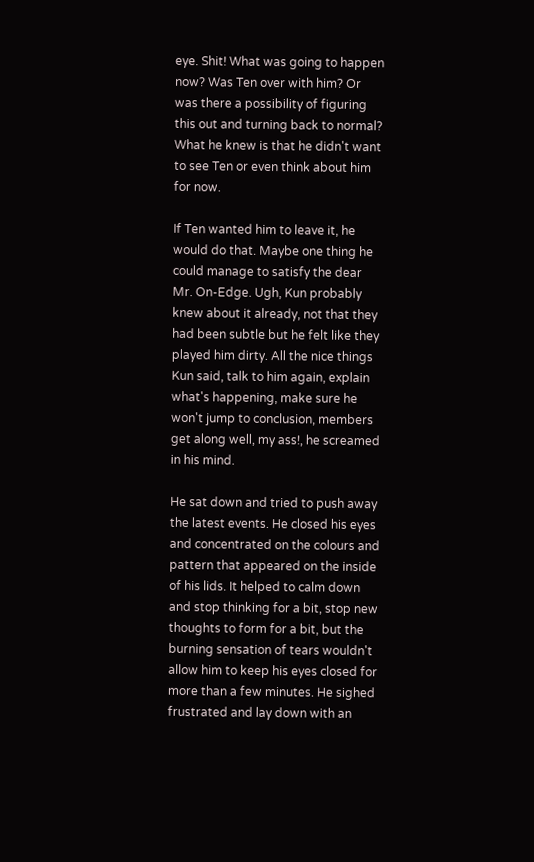eye. Shit! What was going to happen now? Was Ten over with him? Or was there a possibility of figuring this out and turning back to normal? What he knew is that he didn't want to see Ten or even think about him for now.

If Ten wanted him to leave it, he would do that. Maybe one thing he could manage to satisfy the dear Mr. On-Edge. Ugh, Kun probably knew about it already, not that they had been subtle but he felt like they played him dirty. All the nice things Kun said, talk to him again, explain what's happening, make sure he won't jump to conclusion, members get along well, my ass!, he screamed in his mind.

He sat down and tried to push away the latest events. He closed his eyes and concentrated on the colours and pattern that appeared on the inside of his lids. It helped to calm down and stop thinking for a bit, stop new thoughts to form for a bit, but the burning sensation of tears wouldn't allow him to keep his eyes closed for more than a few minutes. He sighed frustrated and lay down with an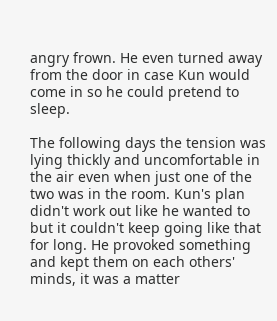angry frown. He even turned away from the door in case Kun would come in so he could pretend to sleep.

The following days the tension was lying thickly and uncomfortable in the air even when just one of the two was in the room. Kun's plan didn't work out like he wanted to but it couldn't keep going like that for long. He provoked something and kept them on each others' minds, it was a matter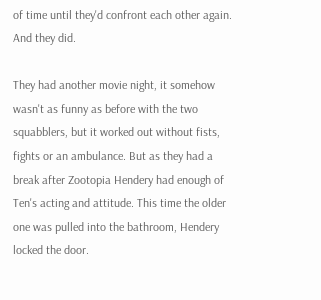of time until they'd confront each other again. And they did.

They had another movie night, it somehow wasn't as funny as before with the two squabblers, but it worked out without fists, fights or an ambulance. But as they had a break after Zootopia Hendery had enough of Ten's acting and attitude. This time the older one was pulled into the bathroom, Hendery locked the door.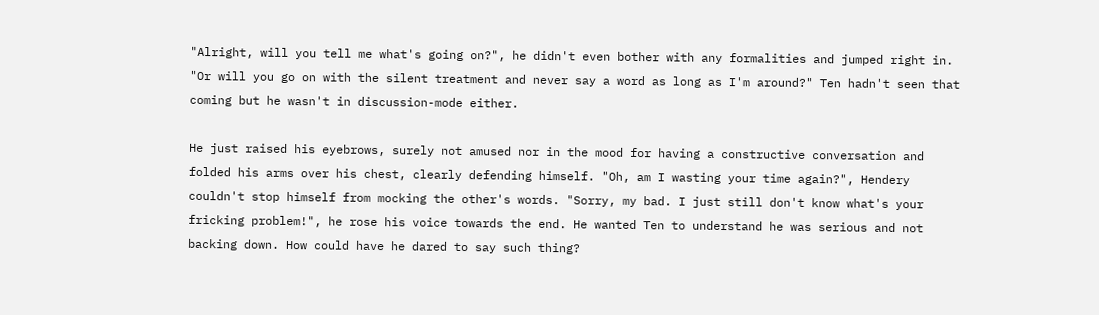"Alright, will you tell me what's going on?", he didn't even bother with any formalities and jumped right in. "Or will you go on with the silent treatment and never say a word as long as I'm around?" Ten hadn't seen that coming but he wasn't in discussion-mode either.

He just raised his eyebrows, surely not amused nor in the mood for having a constructive conversation and folded his arms over his chest, clearly defending himself. "Oh, am I wasting your time again?", Hendery couldn't stop himself from mocking the other's words. "Sorry, my bad. I just still don't know what's your fricking problem!", he rose his voice towards the end. He wanted Ten to understand he was serious and not backing down. How could have he dared to say such thing?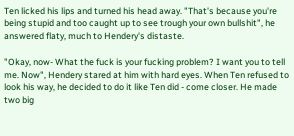Ten licked his lips and turned his head away. "That's because you're being stupid and too caught up to see trough your own bullshit", he answered flaty, much to Hendery's distaste.

"Okay, now- What the fuck is your fucking problem? I want you to tell me. Now", Hendery stared at him with hard eyes. When Ten refused to look his way, he decided to do it like Ten did - come closer. He made two big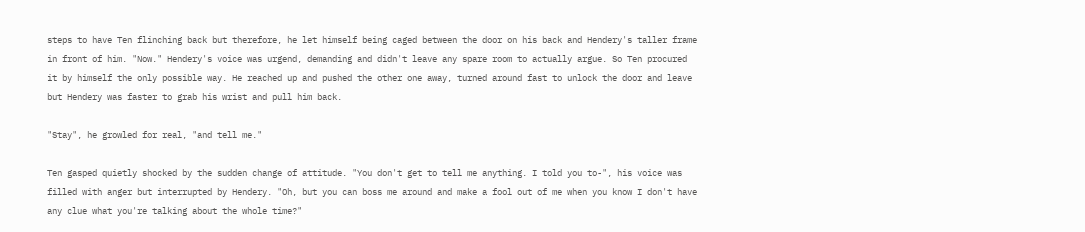steps to have Ten flinching back but therefore, he let himself being caged between the door on his back and Hendery's taller frame in front of him. "Now." Hendery's voice was urgend, demanding and didn't leave any spare room to actually argue. So Ten procured it by himself the only possible way. He reached up and pushed the other one away, turned around fast to unlock the door and leave but Hendery was faster to grab his wrist and pull him back.

"Stay", he growled for real, "and tell me."

Ten gasped quietly shocked by the sudden change of attitude. "You don't get to tell me anything. I told you to-", his voice was filled with anger but interrupted by Hendery. "Oh, but you can boss me around and make a fool out of me when you know I don't have any clue what you're talking about the whole time?"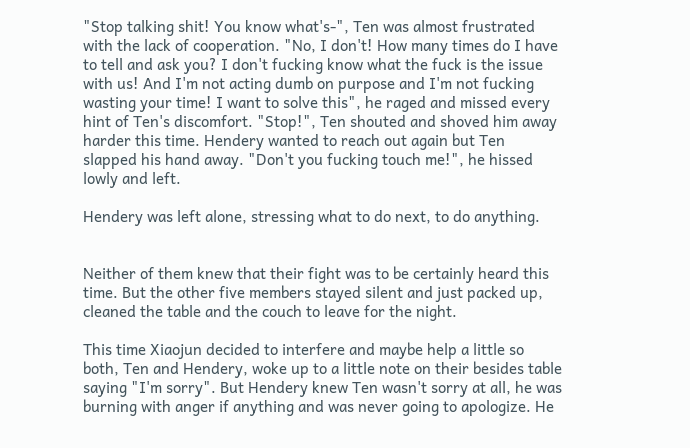"Stop talking shit! You know what's-", Ten was almost frustrated with the lack of cooperation. "No, I don't! How many times do I have to tell and ask you? I don't fucking know what the fuck is the issue with us! And I'm not acting dumb on purpose and I'm not fucking wasting your time! I want to solve this", he raged and missed every hint of Ten's discomfort. "Stop!", Ten shouted and shoved him away harder this time. Hendery wanted to reach out again but Ten slapped his hand away. "Don't you fucking touch me!", he hissed lowly and left.

Hendery was left alone, stressing what to do next, to do anything.


Neither of them knew that their fight was to be certainly heard this time. But the other five members stayed silent and just packed up, cleaned the table and the couch to leave for the night.

This time Xiaojun decided to interfere and maybe help a little so both, Ten and Hendery, woke up to a little note on their besides table saying "I'm sorry". But Hendery knew Ten wasn't sorry at all, he was burning with anger if anything and was never going to apologize. He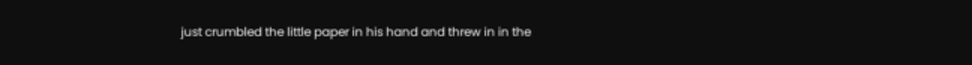just crumbled the little paper in his hand and threw in in the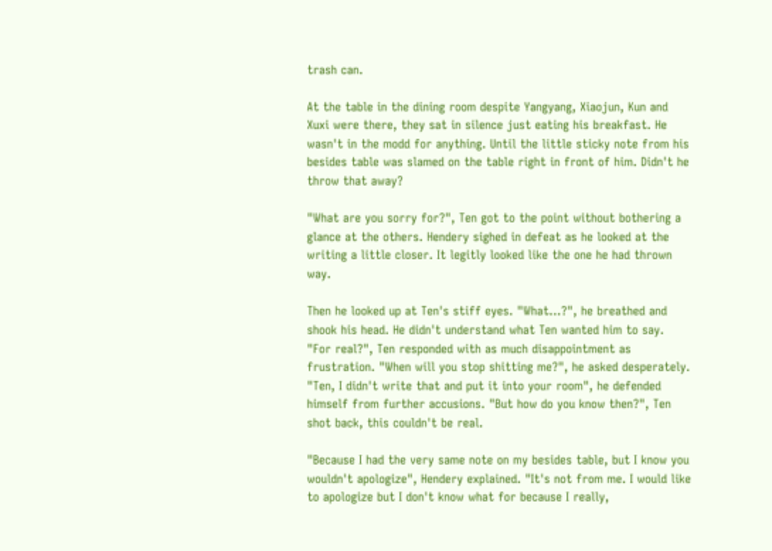trash can.

At the table in the dining room despite Yangyang, Xiaojun, Kun and Xuxi were there, they sat in silence just eating his breakfast. He wasn't in the modd for anything. Until the little sticky note from his besides table was slamed on the table right in front of him. Didn't he throw that away?

"What are you sorry for?", Ten got to the point without bothering a glance at the others. Hendery sighed in defeat as he looked at the writing a little closer. It legitly looked like the one he had thrown way.

Then he looked up at Ten's stiff eyes. "What...?", he breathed and shook his head. He didn't understand what Ten wanted him to say. "For real?", Ten responded with as much disappointment as frustration. "When will you stop shitting me?", he asked desperately. "Ten, I didn't write that and put it into your room", he defended himself from further accusions. "But how do you know then?", Ten shot back, this couldn't be real.

"Because I had the very same note on my besides table, but I know you wouldn't apologize", Hendery explained. "It's not from me. I would like to apologize but I don't know what for because I really,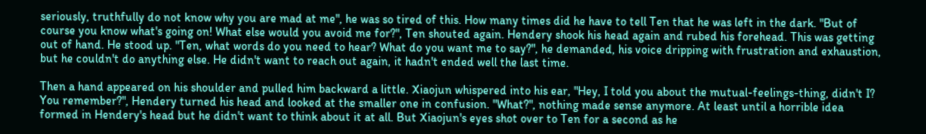seriously, truthfully do not know why you are mad at me", he was so tired of this. How many times did he have to tell Ten that he was left in the dark. "But of course you know what's going on! What else would you avoid me for?", Ten shouted again. Hendery shook his head again and rubed his forehead. This was getting out of hand. He stood up. "Ten, what words do you need to hear? What do you want me to say?", he demanded, his voice dripping with frustration and exhaustion, but he couldn't do anything else. He didn't want to reach out again, it hadn't ended well the last time.

Then a hand appeared on his shoulder and pulled him backward a little. Xiaojun whispered into his ear, "Hey, I told you about the mutual-feelings-thing, didn't I? You remember?", Hendery turned his head and looked at the smaller one in confusion. "What?", nothing made sense anymore. At least until a horrible idea formed in Hendery's head but he didn't want to think about it at all. But Xiaojun's eyes shot over to Ten for a second as he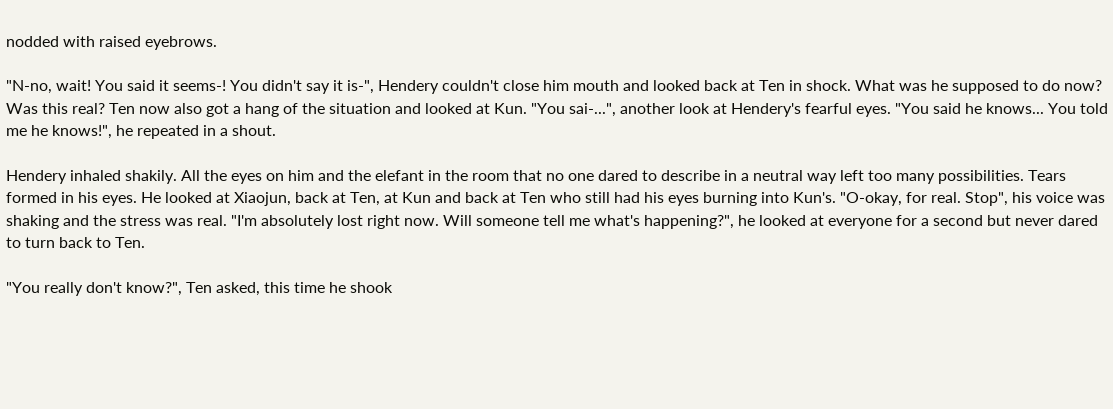nodded with raised eyebrows.

"N-no, wait! You said it seems-! You didn't say it is-", Hendery couldn't close him mouth and looked back at Ten in shock. What was he supposed to do now? Was this real? Ten now also got a hang of the situation and looked at Kun. "You sai-...", another look at Hendery's fearful eyes. "You said he knows... You told me he knows!", he repeated in a shout.

Hendery inhaled shakily. All the eyes on him and the elefant in the room that no one dared to describe in a neutral way left too many possibilities. Tears formed in his eyes. He looked at Xiaojun, back at Ten, at Kun and back at Ten who still had his eyes burning into Kun's. "O-okay, for real. Stop", his voice was shaking and the stress was real. "I'm absolutely lost right now. Will someone tell me what's happening?", he looked at everyone for a second but never dared to turn back to Ten.

"You really don't know?", Ten asked, this time he shook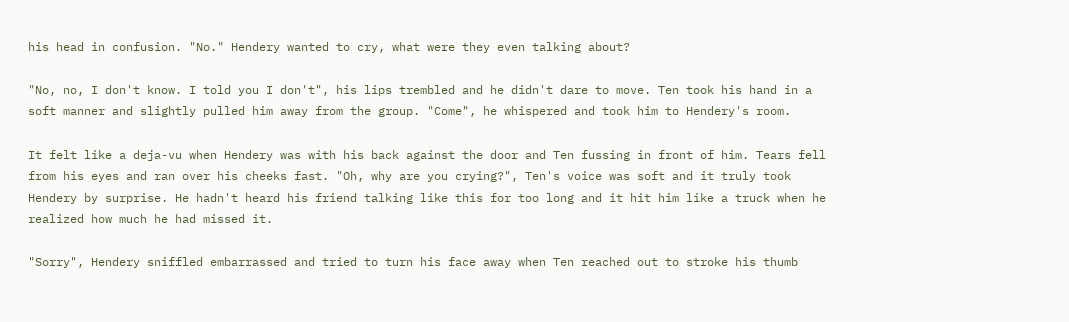his head in confusion. "No." Hendery wanted to cry, what were they even talking about?

"No, no, I don't know. I told you I don't", his lips trembled and he didn't dare to move. Ten took his hand in a soft manner and slightly pulled him away from the group. "Come", he whispered and took him to Hendery's room.

It felt like a deja-vu when Hendery was with his back against the door and Ten fussing in front of him. Tears fell from his eyes and ran over his cheeks fast. "Oh, why are you crying?", Ten's voice was soft and it truly took Hendery by surprise. He hadn't heard his friend talking like this for too long and it hit him like a truck when he realized how much he had missed it.

"Sorry", Hendery sniffled embarrassed and tried to turn his face away when Ten reached out to stroke his thumb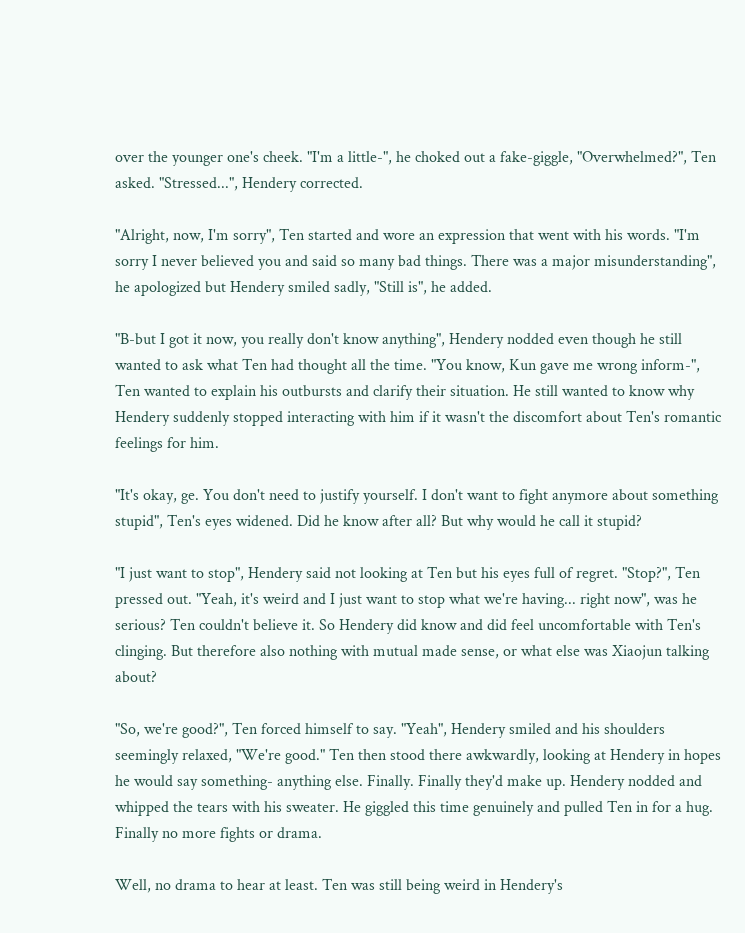over the younger one's cheek. "I'm a little-", he choked out a fake-giggle, "Overwhelmed?", Ten asked. "Stressed...", Hendery corrected.

"Alright, now, I'm sorry", Ten started and wore an expression that went with his words. "I'm sorry I never believed you and said so many bad things. There was a major misunderstanding", he apologized but Hendery smiled sadly, "Still is", he added.

"B-but I got it now, you really don't know anything", Hendery nodded even though he still wanted to ask what Ten had thought all the time. "You know, Kun gave me wrong inform-", Ten wanted to explain his outbursts and clarify their situation. He still wanted to know why Hendery suddenly stopped interacting with him if it wasn't the discomfort about Ten's romantic feelings for him.

"It's okay, ge. You don't need to justify yourself. I don't want to fight anymore about something stupid", Ten's eyes widened. Did he know after all? But why would he call it stupid?

"I just want to stop", Hendery said not looking at Ten but his eyes full of regret. "Stop?", Ten pressed out. "Yeah, it's weird and I just want to stop what we're having... right now", was he serious? Ten couldn't believe it. So Hendery did know and did feel uncomfortable with Ten's clinging. But therefore also nothing with mutual made sense, or what else was Xiaojun talking about?

"So, we're good?", Ten forced himself to say. "Yeah", Hendery smiled and his shoulders seemingly relaxed, "We're good." Ten then stood there awkwardly, looking at Hendery in hopes he would say something- anything else. Finally. Finally they'd make up. Hendery nodded and whipped the tears with his sweater. He giggled this time genuinely and pulled Ten in for a hug. Finally no more fights or drama.

Well, no drama to hear at least. Ten was still being weird in Hendery's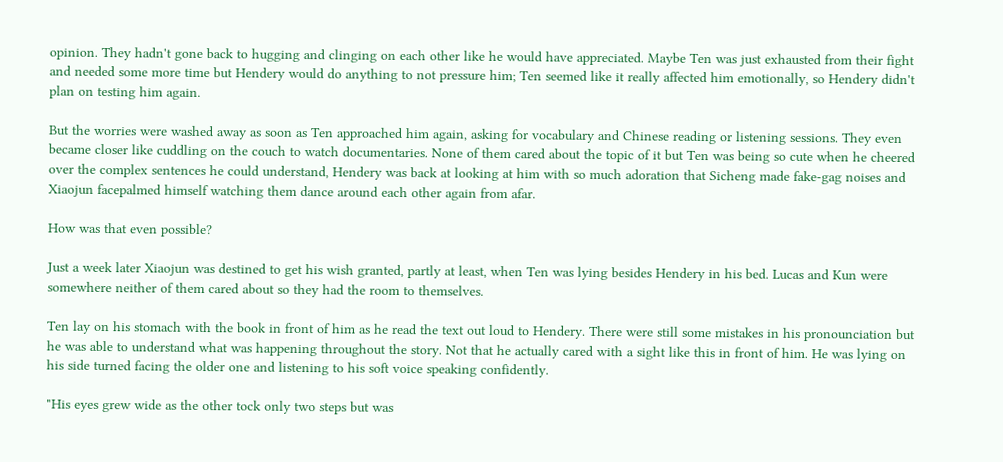opinion. They hadn't gone back to hugging and clinging on each other like he would have appreciated. Maybe Ten was just exhausted from their fight and needed some more time but Hendery would do anything to not pressure him; Ten seemed like it really affected him emotionally, so Hendery didn't plan on testing him again.

But the worries were washed away as soon as Ten approached him again, asking for vocabulary and Chinese reading or listening sessions. They even became closer like cuddling on the couch to watch documentaries. None of them cared about the topic of it but Ten was being so cute when he cheered over the complex sentences he could understand, Hendery was back at looking at him with so much adoration that Sicheng made fake-gag noises and Xiaojun facepalmed himself watching them dance around each other again from afar.

How was that even possible?

Just a week later Xiaojun was destined to get his wish granted, partly at least, when Ten was lying besides Hendery in his bed. Lucas and Kun were somewhere neither of them cared about so they had the room to themselves.

Ten lay on his stomach with the book in front of him as he read the text out loud to Hendery. There were still some mistakes in his pronounciation but he was able to understand what was happening throughout the story. Not that he actually cared with a sight like this in front of him. He was lying on his side turned facing the older one and listening to his soft voice speaking confidently.

"His eyes grew wide as the other tock only two steps but was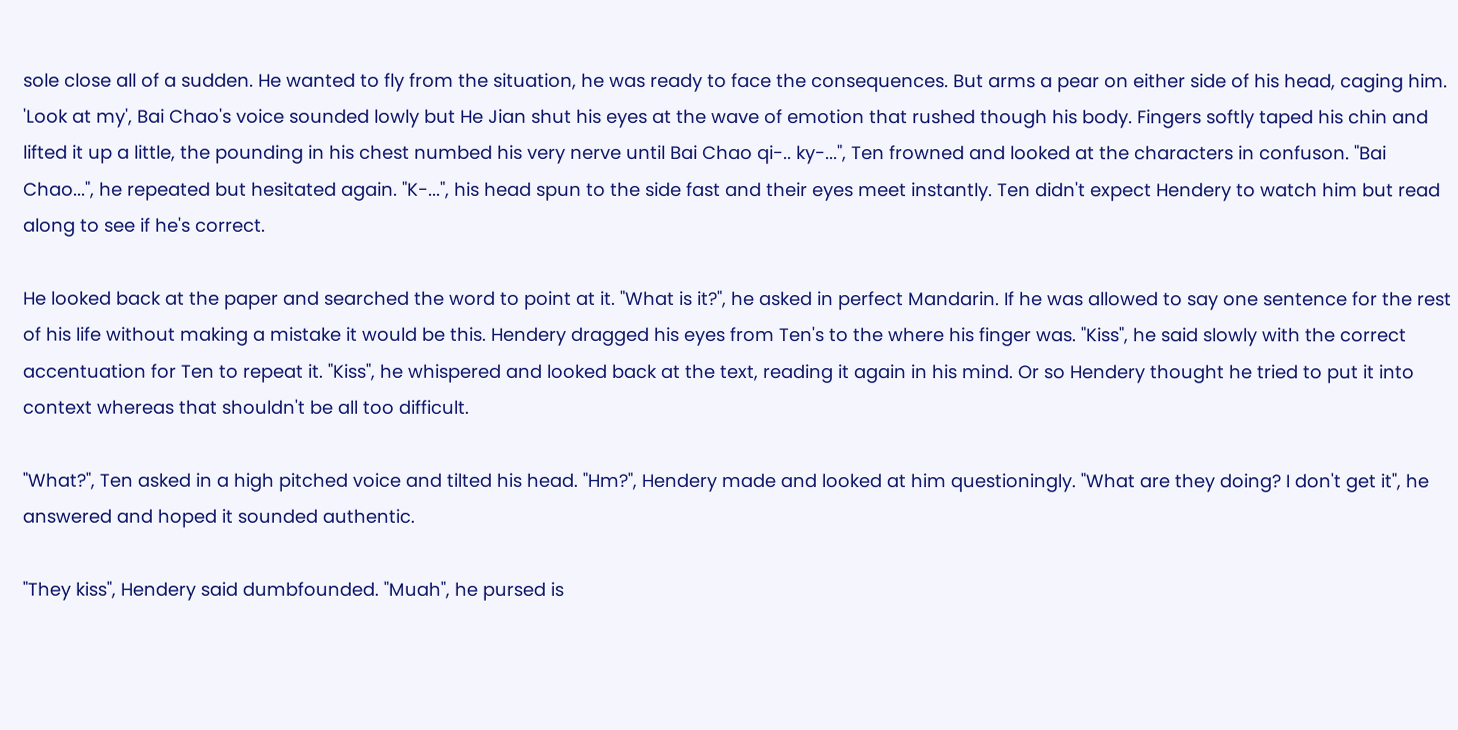sole close all of a sudden. He wanted to fly from the situation, he was ready to face the consequences. But arms a pear on either side of his head, caging him. 'Look at my', Bai Chao's voice sounded lowly but He Jian shut his eyes at the wave of emotion that rushed though his body. Fingers softly taped his chin and lifted it up a little, the pounding in his chest numbed his very nerve until Bai Chao qi-.. ky-...", Ten frowned and looked at the characters in confuson. "Bai Chao...", he repeated but hesitated again. "K-...", his head spun to the side fast and their eyes meet instantly. Ten didn't expect Hendery to watch him but read along to see if he's correct.

He looked back at the paper and searched the word to point at it. "What is it?", he asked in perfect Mandarin. If he was allowed to say one sentence for the rest of his life without making a mistake it would be this. Hendery dragged his eyes from Ten's to the where his finger was. "Kiss", he said slowly with the correct accentuation for Ten to repeat it. "Kiss", he whispered and looked back at the text, reading it again in his mind. Or so Hendery thought he tried to put it into context whereas that shouldn't be all too difficult.

"What?", Ten asked in a high pitched voice and tilted his head. "Hm?", Hendery made and looked at him questioningly. "What are they doing? I don't get it", he answered and hoped it sounded authentic.

"They kiss", Hendery said dumbfounded. "Muah", he pursed is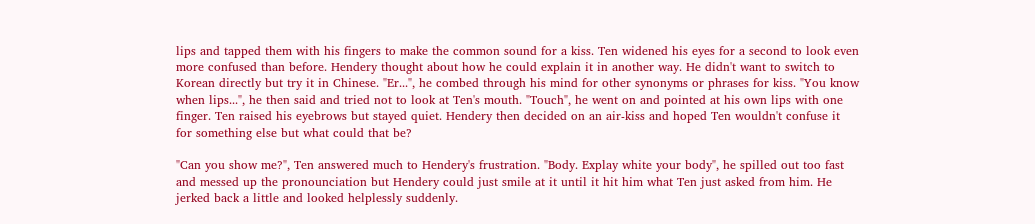lips and tapped them with his fingers to make the common sound for a kiss. Ten widened his eyes for a second to look even more confused than before. Hendery thought about how he could explain it in another way. He didn't want to switch to Korean directly but try it in Chinese. "Er...", he combed through his mind for other synonyms or phrases for kiss. "You know when lips...", he then said and tried not to look at Ten's mouth. "Touch", he went on and pointed at his own lips with one finger. Ten raised his eyebrows but stayed quiet. Hendery then decided on an air-kiss and hoped Ten wouldn't confuse it for something else but what could that be?

"Can you show me?", Ten answered much to Hendery's frustration. "Body. Explay white your body", he spilled out too fast and messed up the pronounciation but Hendery could just smile at it until it hit him what Ten just asked from him. He jerked back a little and looked helplessly suddenly.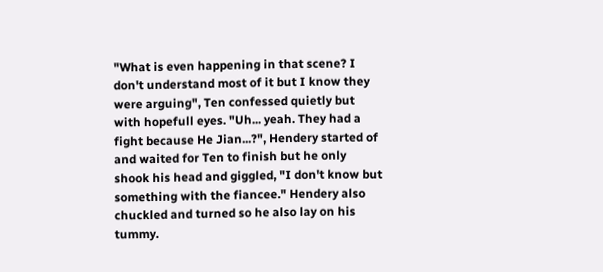"What is even happening in that scene? I don't understand most of it but I know they were arguing", Ten confessed quietly but with hopefull eyes. "Uh... yeah. They had a fight because He Jian...?", Hendery started of and waited for Ten to finish but he only shook his head and giggled, "I don't know but something with the fiancee." Hendery also chuckled and turned so he also lay on his tummy.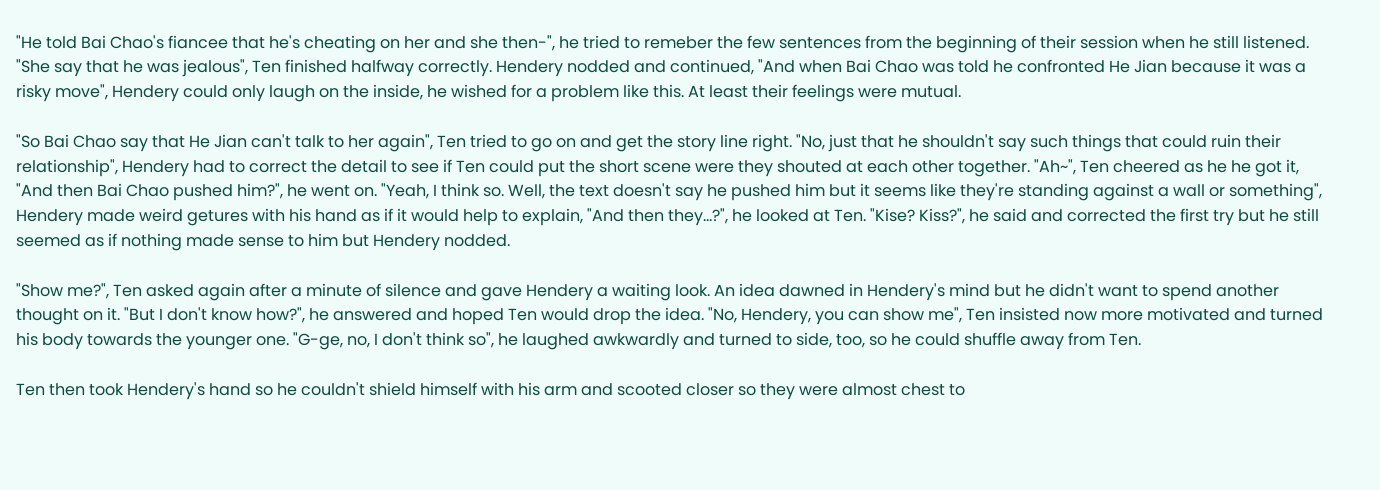"He told Bai Chao's fiancee that he's cheating on her and she then-", he tried to remeber the few sentences from the beginning of their session when he still listened. "She say that he was jealous", Ten finished halfway correctly. Hendery nodded and continued, "And when Bai Chao was told he confronted He Jian because it was a risky move", Hendery could only laugh on the inside, he wished for a problem like this. At least their feelings were mutual.

"So Bai Chao say that He Jian can't talk to her again", Ten tried to go on and get the story line right. "No, just that he shouldn't say such things that could ruin their relationship", Hendery had to correct the detail to see if Ten could put the short scene were they shouted at each other together. "Ah~", Ten cheered as he he got it, "And then Bai Chao pushed him?", he went on. "Yeah, I think so. Well, the text doesn't say he pushed him but it seems like they're standing against a wall or something", Hendery made weird getures with his hand as if it would help to explain, "And then they...?", he looked at Ten. "Kise? Kiss?", he said and corrected the first try but he still seemed as if nothing made sense to him but Hendery nodded.

"Show me?", Ten asked again after a minute of silence and gave Hendery a waiting look. An idea dawned in Hendery's mind but he didn't want to spend another thought on it. "But I don't know how?", he answered and hoped Ten would drop the idea. "No, Hendery, you can show me", Ten insisted now more motivated and turned his body towards the younger one. "G-ge, no, I don't think so", he laughed awkwardly and turned to side, too, so he could shuffle away from Ten.

Ten then took Hendery's hand so he couldn't shield himself with his arm and scooted closer so they were almost chest to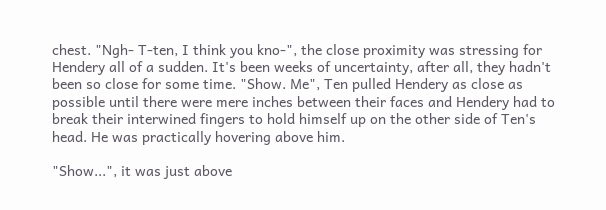chest. "Ngh- T-ten, I think you kno-", the close proximity was stressing for Hendery all of a sudden. It's been weeks of uncertainty, after all, they hadn't been so close for some time. "Show. Me", Ten pulled Hendery as close as possible until there were mere inches between their faces and Hendery had to break their interwined fingers to hold himself up on the other side of Ten's head. He was practically hovering above him.

"Show...", it was just above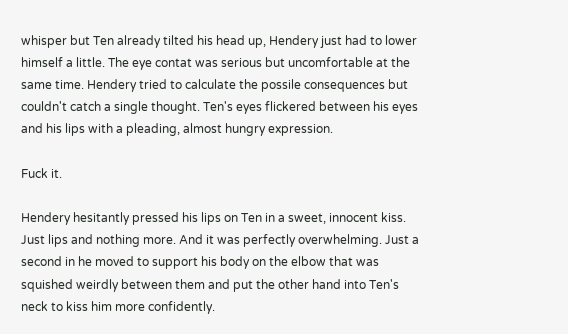whisper but Ten already tilted his head up, Hendery just had to lower himself a little. The eye contat was serious but uncomfortable at the same time. Hendery tried to calculate the possile consequences but couldn't catch a single thought. Ten's eyes flickered between his eyes and his lips with a pleading, almost hungry expression.

Fuck it.

Hendery hesitantly pressed his lips on Ten in a sweet, innocent kiss. Just lips and nothing more. And it was perfectly overwhelming. Just a second in he moved to support his body on the elbow that was squished weirdly between them and put the other hand into Ten's neck to kiss him more confidently.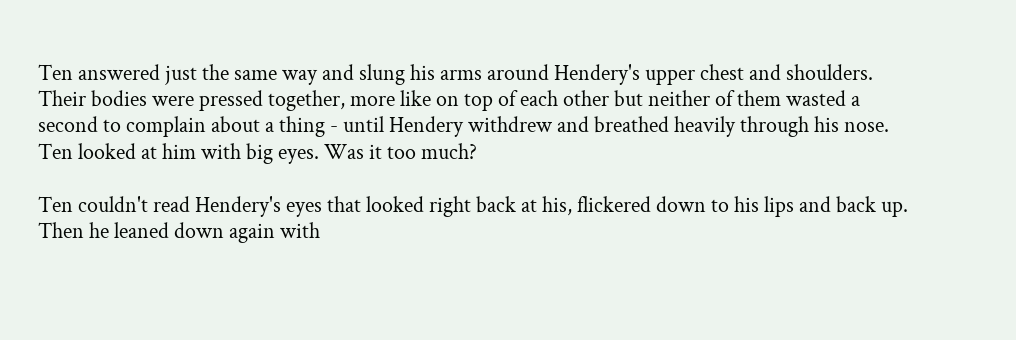Ten answered just the same way and slung his arms around Hendery's upper chest and shoulders. Their bodies were pressed together, more like on top of each other but neither of them wasted a second to complain about a thing - until Hendery withdrew and breathed heavily through his nose. Ten looked at him with big eyes. Was it too much?

Ten couldn't read Hendery's eyes that looked right back at his, flickered down to his lips and back up. Then he leaned down again with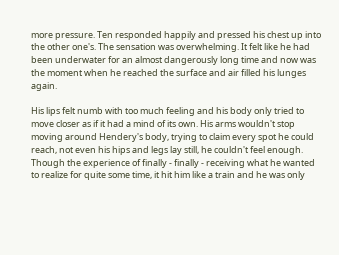more pressure. Ten responded happily and pressed his chest up into the other one's. The sensation was overwhelming. It felt like he had been underwater for an almost dangerously long time and now was the moment when he reached the surface and air filled his lunges again.

His lips felt numb with too much feeling and his body only tried to move closer as if it had a mind of its own. His arms wouldn't stop moving around Hendery's body, trying to claim every spot he could reach, not even his hips and legs lay still, he couldn't feel enough. Though the experience of finally - finally - receiving what he wanted to realize for quite some time, it hit him like a train and he was only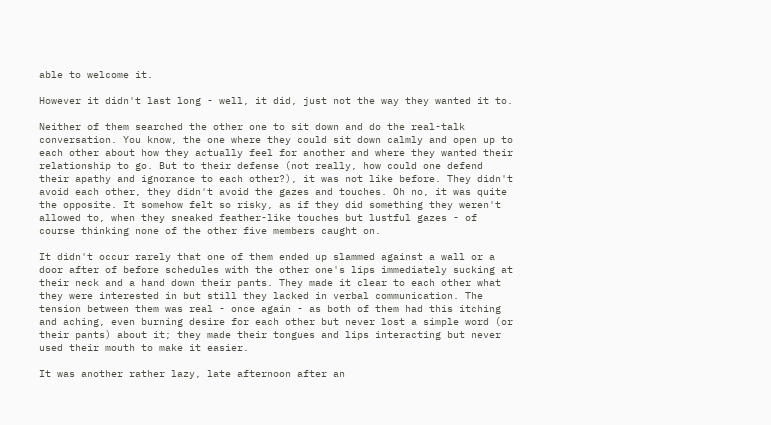able to welcome it.

However it didn't last long - well, it did, just not the way they wanted it to.

Neither of them searched the other one to sit down and do the real-talk conversation. You know, the one where they could sit down calmly and open up to each other about how they actually feel for another and where they wanted their relationship to go. But to their defense (not really, how could one defend their apathy and ignorance to each other?), it was not like before. They didn't avoid each other, they didn't avoid the gazes and touches. Oh no, it was quite the opposite. It somehow felt so risky, as if they did something they weren't allowed to, when they sneaked feather-like touches but lustful gazes - of course thinking none of the other five members caught on.

It didn't occur rarely that one of them ended up slammed against a wall or a door after of before schedules with the other one's lips immediately sucking at their neck and a hand down their pants. They made it clear to each other what they were interested in but still they lacked in verbal communication. The tension between them was real - once again - as both of them had this itching and aching, even burning desire for each other but never lost a simple word (or their pants) about it; they made their tongues and lips interacting but never used their mouth to make it easier.

It was another rather lazy, late afternoon after an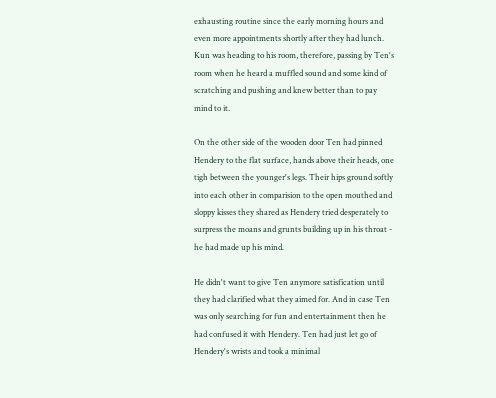exhausting routine since the early morning hours and even more appointments shortly after they had lunch. Kun was heading to his room, therefore, passing by Ten's room when he heard a muffled sound and some kind of scratching and pushing and knew better than to pay mind to it.

On the other side of the wooden door Ten had pinned Hendery to the flat surface, hands above their heads, one tigh between the younger's legs. Their hips ground softly into each other in comparision to the open mouthed and sloppy kisses they shared as Hendery tried desperately to surpress the moans and grunts building up in his throat - he had made up his mind.

He didn't want to give Ten anymore satisfication until they had clarified what they aimed for. And in case Ten was only searching for fun and entertainment then he had confused it with Hendery. Ten had just let go of Hendery's wrists and took a minimal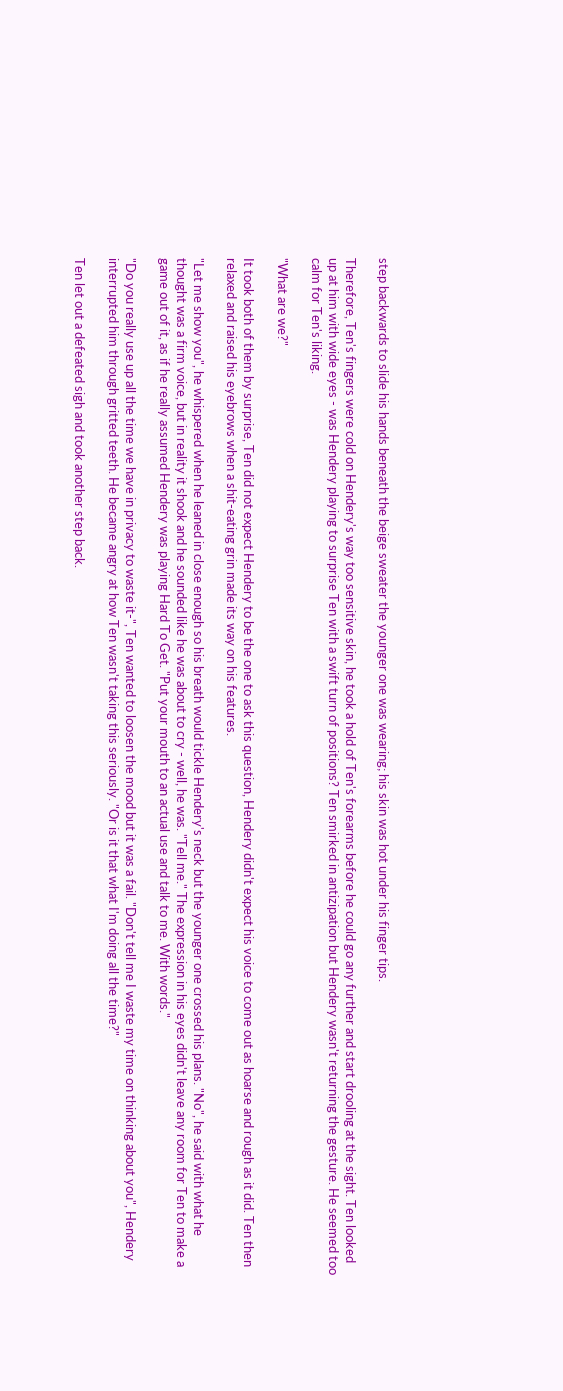step backwards to slide his hands beneath the beige sweater the younger one was wearing; his skin was hot under his finger tips.

Therefore, Ten's fingers were cold on Hendery's way too sensitive skin, he took a hold of Ten's forearms before he could go any further and start drooling at the sight. Ten looked up at him with wide eyes - was Hendery playing to surprise Ten with a swift turn of positions? Ten smirked in antizipation but Hendery wasn't returning the gesture. He seemed too calm for Ten's liking.

"What are we?"

It took both of them by surprise, Ten did not expect Hendery to be the one to ask this question, Hendery didn't expect his voice to come out as hoarse and rough as it did. Ten then relaxed and raised his eyebrows when a shit-eating grin made its way on his features.

"Let me show you", he whispered when he leaned in close enough so his breath would tickle Hendery's neck but the younger one crossed his plans. "No", he said with what he thought was a firm voice, but in reality it shook and he sounded like he was about to cry - well, he was. "Tell me." The expression in his eyes didn't leave any room for Ten to make a game out of it, as if he really assumed Hendery was playing Hard To Get. "Put your mouth to an actual use and talk to me. With words."

"Do you really use up all the time we have in privacy to waste it-", Ten wanted to loosen the mood but it was a fail. "Don't tell me I waste my time on thinking about you", Hendery interrupted him through gritted teeth. He became angry at how Ten wasn't taking this seriously. "Or is it that what I'm doing all the time?"

Ten let out a defeated sigh and took another step back.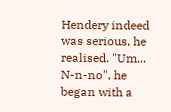Hendery indeed was serious, he realised. "Um... N-n-no", he began with a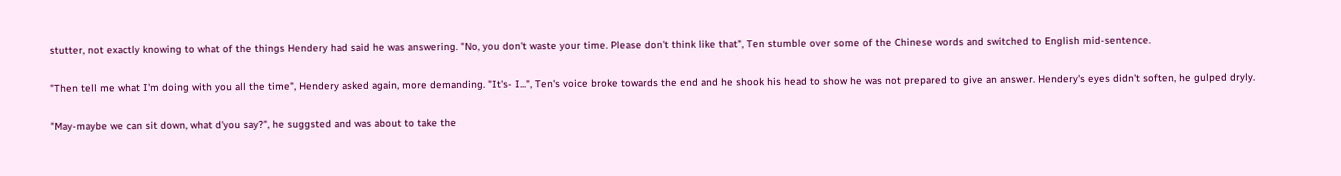stutter, not exactly knowing to what of the things Hendery had said he was answering. "No, you don't waste your time. Please don't think like that", Ten stumble over some of the Chinese words and switched to English mid-sentence.

"Then tell me what I'm doing with you all the time", Hendery asked again, more demanding. "It's- I...", Ten's voice broke towards the end and he shook his head to show he was not prepared to give an answer. Hendery's eyes didn't soften, he gulped dryly.

"May-maybe we can sit down, what d'you say?", he suggsted and was about to take the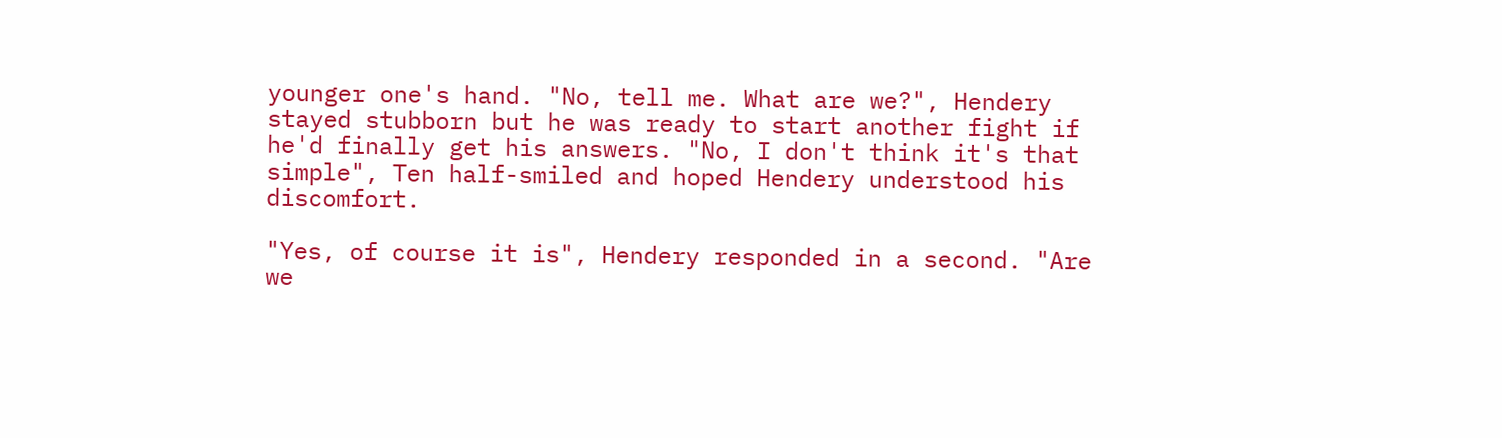younger one's hand. "No, tell me. What are we?", Hendery stayed stubborn but he was ready to start another fight if he'd finally get his answers. "No, I don't think it's that simple", Ten half-smiled and hoped Hendery understood his discomfort.

"Yes, of course it is", Hendery responded in a second. "Are we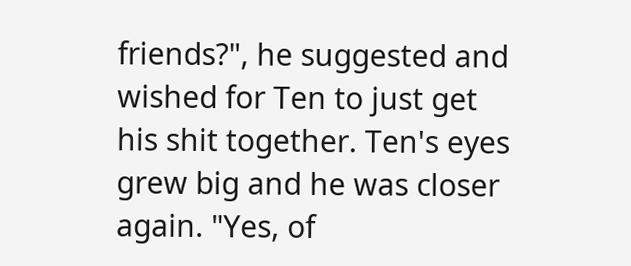friends?", he suggested and wished for Ten to just get his shit together. Ten's eyes grew big and he was closer again. "Yes, of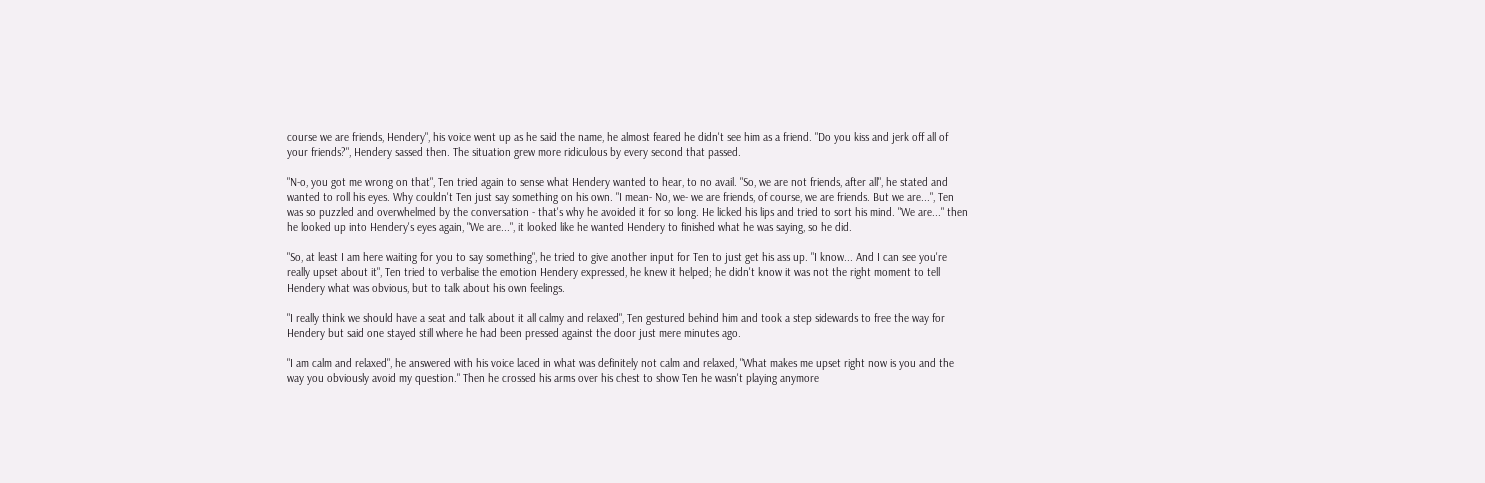course we are friends, Hendery", his voice went up as he said the name, he almost feared he didn't see him as a friend. "Do you kiss and jerk off all of your friends?", Hendery sassed then. The situation grew more ridiculous by every second that passed.

"N-o, you got me wrong on that", Ten tried again to sense what Hendery wanted to hear, to no avail. "So, we are not friends, after all", he stated and wanted to roll his eyes. Why couldn't Ten just say something on his own. "I mean- No, we- we are friends, of course, we are friends. But we are...", Ten was so puzzled and overwhelmed by the conversation - that's why he avoided it for so long. He licked his lips and tried to sort his mind. "We are..." then he looked up into Hendery's eyes again, "We are...", it looked like he wanted Hendery to finished what he was saying, so he did.

"So, at least I am here waiting for you to say something", he tried to give another input for Ten to just get his ass up. "I know... And I can see you're really upset about it", Ten tried to verbalise the emotion Hendery expressed, he knew it helped; he didn't know it was not the right moment to tell Hendery what was obvious, but to talk about his own feelings.

"I really think we should have a seat and talk about it all calmy and relaxed", Ten gestured behind him and took a step sidewards to free the way for Hendery but said one stayed still where he had been pressed against the door just mere minutes ago.

"I am calm and relaxed", he answered with his voice laced in what was definitely not calm and relaxed, "What makes me upset right now is you and the way you obviously avoid my question." Then he crossed his arms over his chest to show Ten he wasn't playing anymore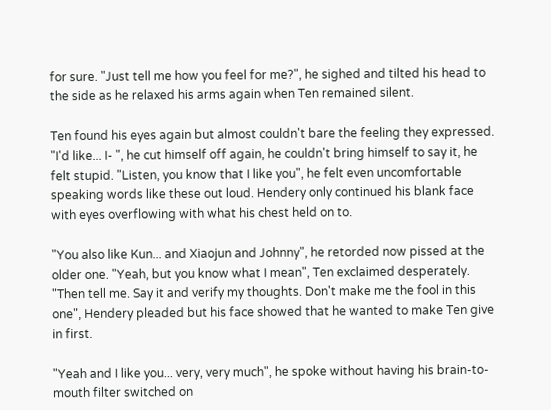for sure. "Just tell me how you feel for me?", he sighed and tilted his head to the side as he relaxed his arms again when Ten remained silent.

Ten found his eyes again but almost couldn't bare the feeling they expressed. "I'd like... I- ", he cut himself off again, he couldn't bring himself to say it, he felt stupid. "Listen, you know that I like you", he felt even uncomfortable speaking words like these out loud. Hendery only continued his blank face with eyes overflowing with what his chest held on to.

"You also like Kun... and Xiaojun and Johnny", he retorded now pissed at the older one. "Yeah, but you know what I mean", Ten exclaimed desperately. "Then tell me. Say it and verify my thoughts. Don't make me the fool in this one", Hendery pleaded but his face showed that he wanted to make Ten give in first.

"Yeah and I like you... very, very much", he spoke without having his brain-to-mouth filter switched on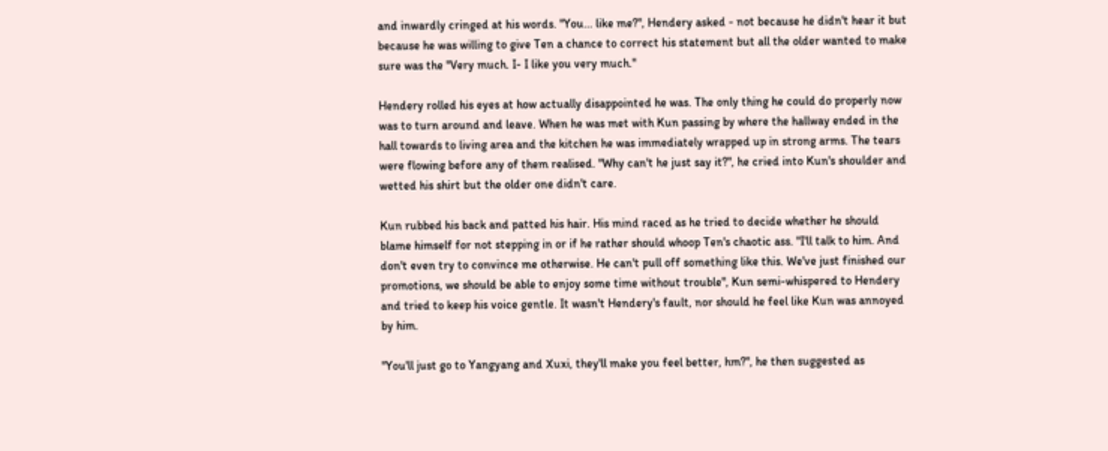and inwardly cringed at his words. "You... like me?", Hendery asked - not because he didn't hear it but because he was willing to give Ten a chance to correct his statement but all the older wanted to make sure was the "Very much. I- I like you very much."

Hendery rolled his eyes at how actually disappointed he was. The only thing he could do properly now was to turn around and leave. When he was met with Kun passing by where the hallway ended in the hall towards to living area and the kitchen he was immediately wrapped up in strong arms. The tears were flowing before any of them realised. "Why can't he just say it?", he cried into Kun's shoulder and wetted his shirt but the older one didn't care.

Kun rubbed his back and patted his hair. His mind raced as he tried to decide whether he should blame himself for not stepping in or if he rather should whoop Ten's chaotic ass. "I'll talk to him. And don't even try to convince me otherwise. He can't pull off something like this. We've just finished our promotions, we should be able to enjoy some time without trouble", Kun semi-whispered to Hendery and tried to keep his voice gentle. It wasn't Hendery's fault, nor should he feel like Kun was annoyed by him.

"You'll just go to Yangyang and Xuxi, they'll make you feel better, hm?", he then suggested as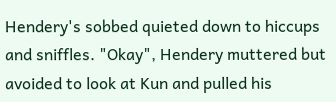Hendery's sobbed quieted down to hiccups and sniffles. "Okay", Hendery muttered but avoided to look at Kun and pulled his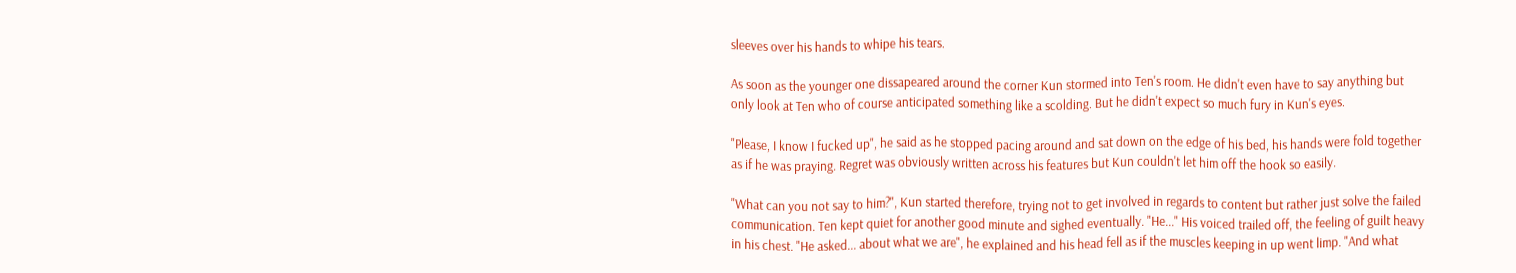sleeves over his hands to whipe his tears.

As soon as the younger one dissapeared around the corner Kun stormed into Ten's room. He didn't even have to say anything but only look at Ten who of course anticipated something like a scolding. But he didn't expect so much fury in Kun's eyes.

"Please, I know I fucked up", he said as he stopped pacing around and sat down on the edge of his bed, his hands were fold together as if he was praying. Regret was obviously written across his features but Kun couldn't let him off the hook so easily.

"What can you not say to him?", Kun started therefore, trying not to get involved in regards to content but rather just solve the failed communication. Ten kept quiet for another good minute and sighed eventually. "He..." His voiced trailed off, the feeling of guilt heavy in his chest. "He asked... about what we are", he explained and his head fell as if the muscles keeping in up went limp. "And what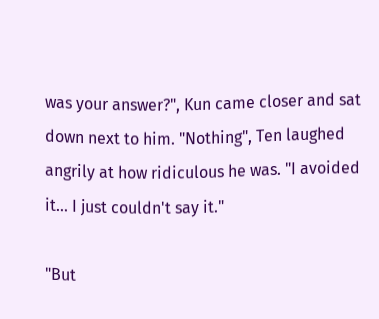was your answer?", Kun came closer and sat down next to him. "Nothing", Ten laughed angrily at how ridiculous he was. "I avoided it... I just couldn't say it."

"But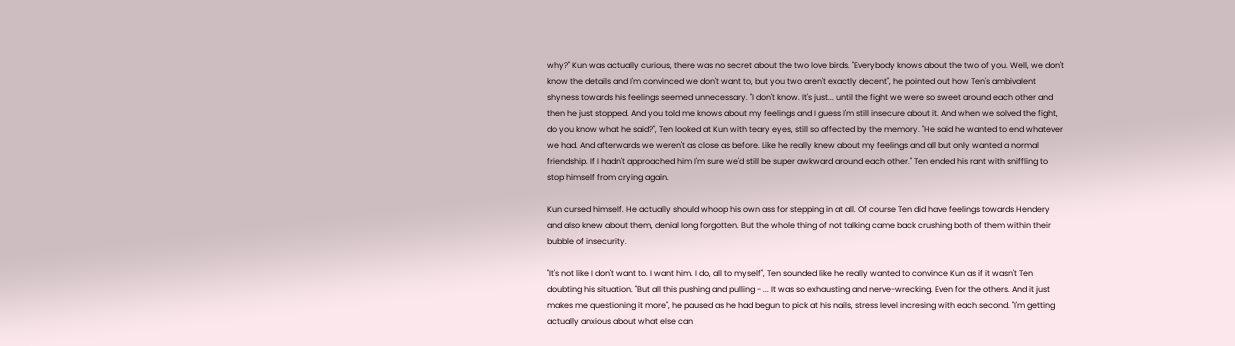why?" Kun was actually curious, there was no secret about the two love birds. "Everybody knows about the two of you. Well, we don't know the details and I'm convinced we don't want to, but you two aren't exactly decent", he pointed out how Ten's ambivalent shyness towards his feelings seemed unnecessary. "I don't know. It's just... until the fight we were so sweet around each other and then he just stopped. And you told me knows about my feelings and I guess I'm still insecure about it. And when we solved the fight, do you know what he said?", Ten looked at Kun with teary eyes, still so affected by the memory. "He said he wanted to end whatever we had. And afterwards we weren't as close as before. Like he really knew about my feelings and all but only wanted a normal friendship. If I hadn't approached him I'm sure we'd still be super awkward around each other." Ten ended his rant with sniffling to stop himself from crying again.

Kun cursed himself. He actually should whoop his own ass for stepping in at all. Of course Ten did have feelings towards Hendery and also knew about them, denial long forgotten. But the whole thing of not talking came back crushing both of them within their bubble of insecurity.

"It's not like I don't want to. I want him. I do, all to myself", Ten sounded like he really wanted to convince Kun as if it wasn't Ten doubting his situation. "But all this pushing and pulling - ... It was so exhausting and nerve-wrecking. Even for the others. And it just makes me questioning it more", he paused as he had begun to pick at his nails, stress level incresing with each second. "I'm getting actually anxious about what else can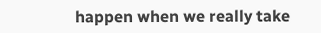happen when we really take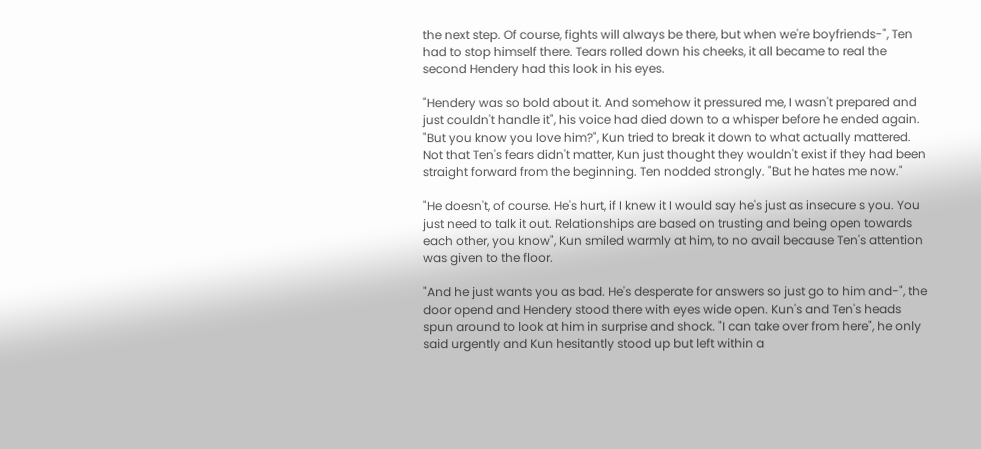the next step. Of course, fights will always be there, but when we're boyfriends-", Ten had to stop himself there. Tears rolled down his cheeks, it all became to real the second Hendery had this look in his eyes.

"Hendery was so bold about it. And somehow it pressured me, I wasn't prepared and just couldn't handle it", his voice had died down to a whisper before he ended again.
"But you know you love him?", Kun tried to break it down to what actually mattered. Not that Ten's fears didn't matter, Kun just thought they wouldn't exist if they had been straight forward from the beginning. Ten nodded strongly. "But he hates me now."

"He doesn't, of course. He's hurt, if I knew it I would say he's just as insecure s you. You just need to talk it out. Relationships are based on trusting and being open towards each other, you know", Kun smiled warmly at him, to no avail because Ten's attention was given to the floor.

"And he just wants you as bad. He's desperate for answers so just go to him and-", the door opend and Hendery stood there with eyes wide open. Kun's and Ten's heads spun around to look at him in surprise and shock. "I can take over from here", he only said urgently and Kun hesitantly stood up but left within a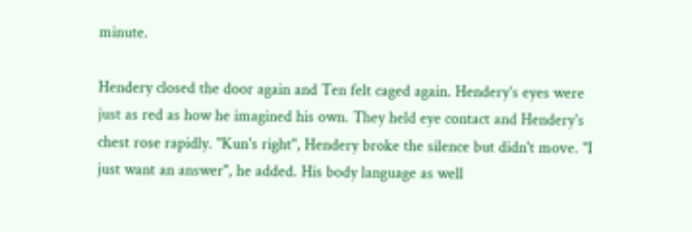minute.

Hendery closed the door again and Ten felt caged again. Hendery's eyes were just as red as how he imagined his own. They held eye contact and Hendery's chest rose rapidly. "Kun's right", Hendery broke the silence but didn't move. "I just want an answer", he added. His body language as well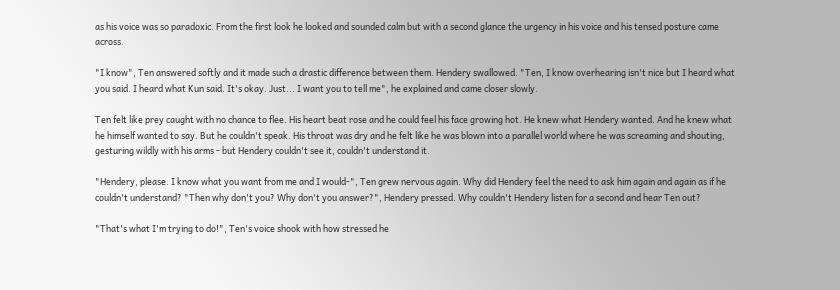as his voice was so paradoxic. From the first look he looked and sounded calm but with a second glance the urgency in his voice and his tensed posture came across.

"I know", Ten answered softly and it made such a drastic difference between them. Hendery swallowed. "Ten, I know overhearing isn't nice but I heard what you said. I heard what Kun said. It's okay. Just... I want you to tell me", he explained and came closer slowly.

Ten felt like prey caught with no chance to flee. His heart beat rose and he could feel his face growing hot. He knew what Hendery wanted. And he knew what he himself wanted to say. But he couldn't speak. His throat was dry and he felt like he was blown into a parallel world where he was screaming and shouting, gesturing wildly with his arms - but Hendery couldn't see it, couldn't understand it.

"Hendery, please. I know what you want from me and I would-", Ten grew nervous again. Why did Hendery feel the need to ask him again and again as if he couldn't understand? "Then why don't you? Why don't you answer?", Hendery pressed. Why couldn't Hendery listen for a second and hear Ten out?

"That's what I'm trying to do!", Ten's voice shook with how stressed he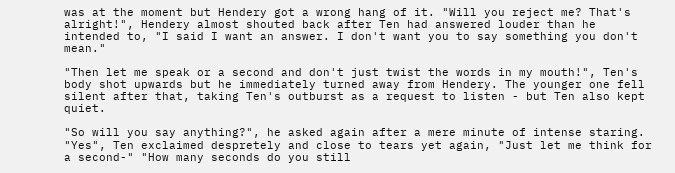was at the moment but Hendery got a wrong hang of it. "Will you reject me? That's alright!", Hendery almost shouted back after Ten had answered louder than he intended to, "I said I want an answer. I don't want you to say something you don't mean."

"Then let me speak or a second and don't just twist the words in my mouth!", Ten's body shot upwards but he immediately turned away from Hendery. The younger one fell silent after that, taking Ten's outburst as a request to listen - but Ten also kept quiet.

"So will you say anything?", he asked again after a mere minute of intense staring. "Yes", Ten exclaimed despretely and close to tears yet again, "Just let me think for a second-" "How many seconds do you still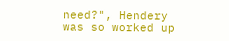need?", Hendery was so worked up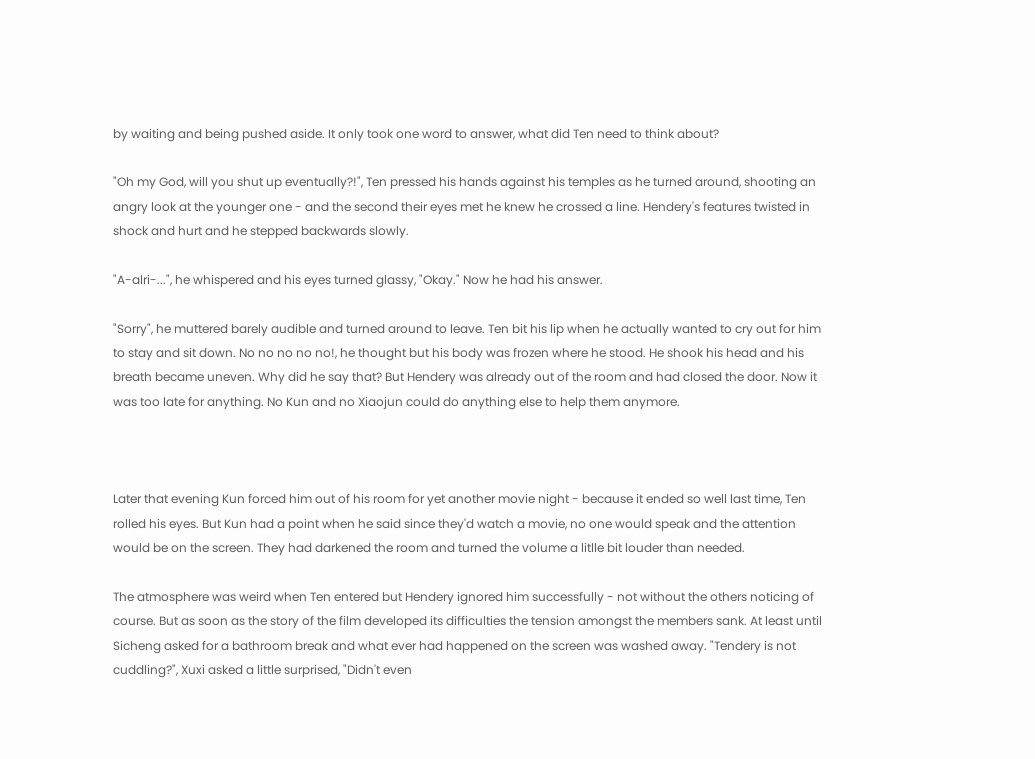by waiting and being pushed aside. It only took one word to answer, what did Ten need to think about?

"Oh my God, will you shut up eventually?!", Ten pressed his hands against his temples as he turned around, shooting an angry look at the younger one - and the second their eyes met he knew he crossed a line. Hendery's features twisted in shock and hurt and he stepped backwards slowly.

"A-alri-...", he whispered and his eyes turned glassy, "Okay." Now he had his answer.

"Sorry", he muttered barely audible and turned around to leave. Ten bit his lip when he actually wanted to cry out for him to stay and sit down. No no no no no!, he thought but his body was frozen where he stood. He shook his head and his breath became uneven. Why did he say that? But Hendery was already out of the room and had closed the door. Now it was too late for anything. No Kun and no Xiaojun could do anything else to help them anymore.



Later that evening Kun forced him out of his room for yet another movie night - because it ended so well last time, Ten rolled his eyes. But Kun had a point when he said since they'd watch a movie, no one would speak and the attention would be on the screen. They had darkened the room and turned the volume a litlle bit louder than needed.

The atmosphere was weird when Ten entered but Hendery ignored him successfully - not without the others noticing of course. But as soon as the story of the film developed its difficulties the tension amongst the members sank. At least until Sicheng asked for a bathroom break and what ever had happened on the screen was washed away. "Tendery is not cuddling?", Xuxi asked a little surprised, "Didn't even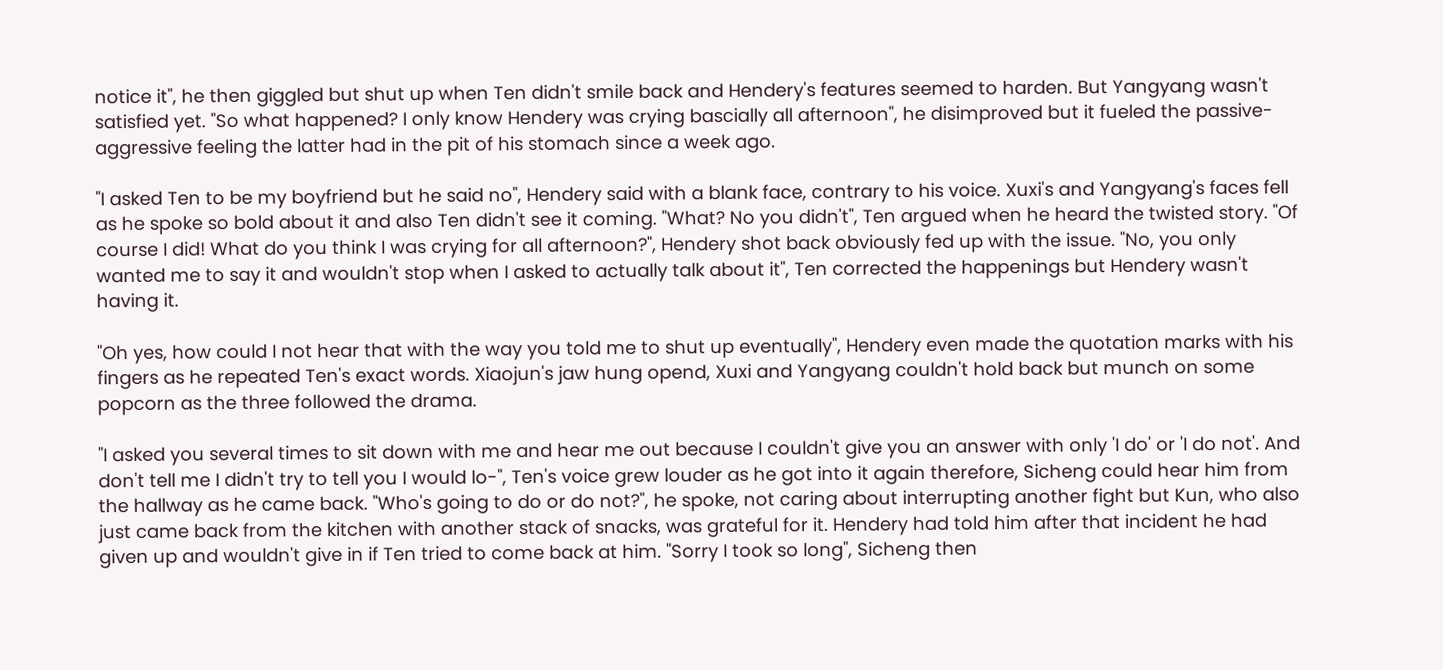notice it", he then giggled but shut up when Ten didn't smile back and Hendery's features seemed to harden. But Yangyang wasn't satisfied yet. "So what happened? I only know Hendery was crying bascially all afternoon", he disimproved but it fueled the passive-aggressive feeling the latter had in the pit of his stomach since a week ago.

"I asked Ten to be my boyfriend but he said no", Hendery said with a blank face, contrary to his voice. Xuxi's and Yangyang's faces fell as he spoke so bold about it and also Ten didn't see it coming. "What? No you didn't", Ten argued when he heard the twisted story. "Of course I did! What do you think I was crying for all afternoon?", Hendery shot back obviously fed up with the issue. "No, you only wanted me to say it and wouldn't stop when I asked to actually talk about it", Ten corrected the happenings but Hendery wasn't having it.

"Oh yes, how could I not hear that with the way you told me to shut up eventually", Hendery even made the quotation marks with his fingers as he repeated Ten's exact words. Xiaojun's jaw hung opend, Xuxi and Yangyang couldn't hold back but munch on some popcorn as the three followed the drama.

"I asked you several times to sit down with me and hear me out because I couldn't give you an answer with only 'I do' or 'I do not'. And don't tell me I didn't try to tell you I would lo-", Ten's voice grew louder as he got into it again therefore, Sicheng could hear him from the hallway as he came back. "Who's going to do or do not?", he spoke, not caring about interrupting another fight but Kun, who also just came back from the kitchen with another stack of snacks, was grateful for it. Hendery had told him after that incident he had given up and wouldn't give in if Ten tried to come back at him. "Sorry I took so long", Sicheng then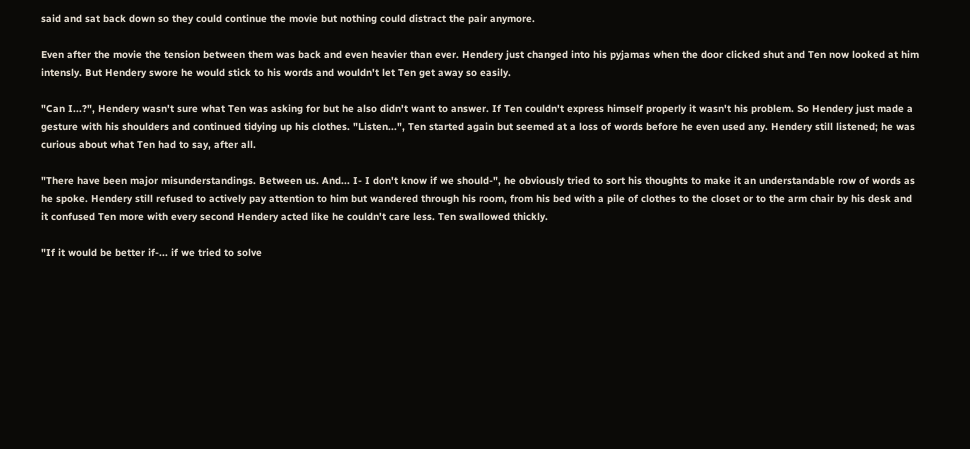said and sat back down so they could continue the movie but nothing could distract the pair anymore.

Even after the movie the tension between them was back and even heavier than ever. Hendery just changed into his pyjamas when the door clicked shut and Ten now looked at him intensly. But Hendery swore he would stick to his words and wouldn't let Ten get away so easily.

"Can I...?", Hendery wasn't sure what Ten was asking for but he also didn't want to answer. If Ten couldn't express himself properly it wasn't his problem. So Hendery just made a gesture with his shoulders and continued tidying up his clothes. "Listen...", Ten started again but seemed at a loss of words before he even used any. Hendery still listened; he was curious about what Ten had to say, after all.

"There have been major misunderstandings. Between us. And... I- I don't know if we should-", he obviously tried to sort his thoughts to make it an understandable row of words as he spoke. Hendery still refused to actively pay attention to him but wandered through his room, from his bed with a pile of clothes to the closet or to the arm chair by his desk and it confused Ten more with every second Hendery acted like he couldn't care less. Ten swallowed thickly.

"If it would be better if-... if we tried to solve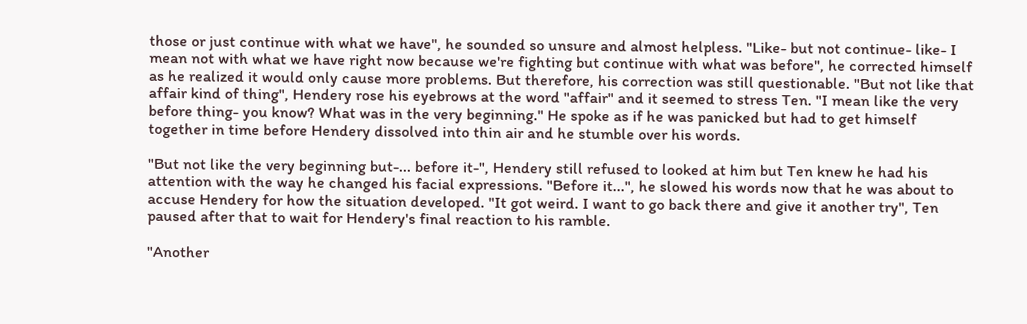those or just continue with what we have", he sounded so unsure and almost helpless. "Like- but not continue- like- I mean not with what we have right now because we're fighting but continue with what was before", he corrected himself as he realized it would only cause more problems. But therefore, his correction was still questionable. "But not like that affair kind of thing", Hendery rose his eyebrows at the word "affair" and it seemed to stress Ten. "I mean like the very before thing- you know? What was in the very beginning." He spoke as if he was panicked but had to get himself together in time before Hendery dissolved into thin air and he stumble over his words.

"But not like the very beginning but-... before it-", Hendery still refused to looked at him but Ten knew he had his attention with the way he changed his facial expressions. "Before it...", he slowed his words now that he was about to accuse Hendery for how the situation developed. "It got weird. I want to go back there and give it another try", Ten paused after that to wait for Hendery's final reaction to his ramble.

"Another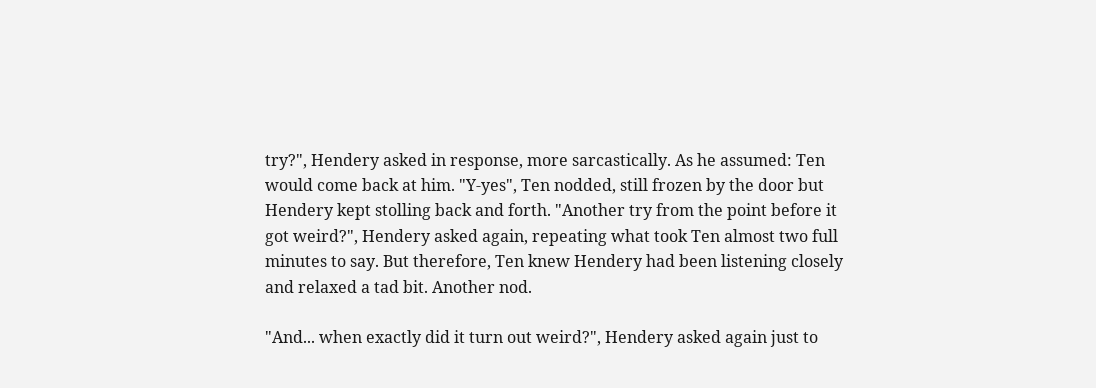try?", Hendery asked in response, more sarcastically. As he assumed: Ten would come back at him. "Y-yes", Ten nodded, still frozen by the door but Hendery kept stolling back and forth. "Another try from the point before it got weird?", Hendery asked again, repeating what took Ten almost two full minutes to say. But therefore, Ten knew Hendery had been listening closely and relaxed a tad bit. Another nod.

"And... when exactly did it turn out weird?", Hendery asked again just to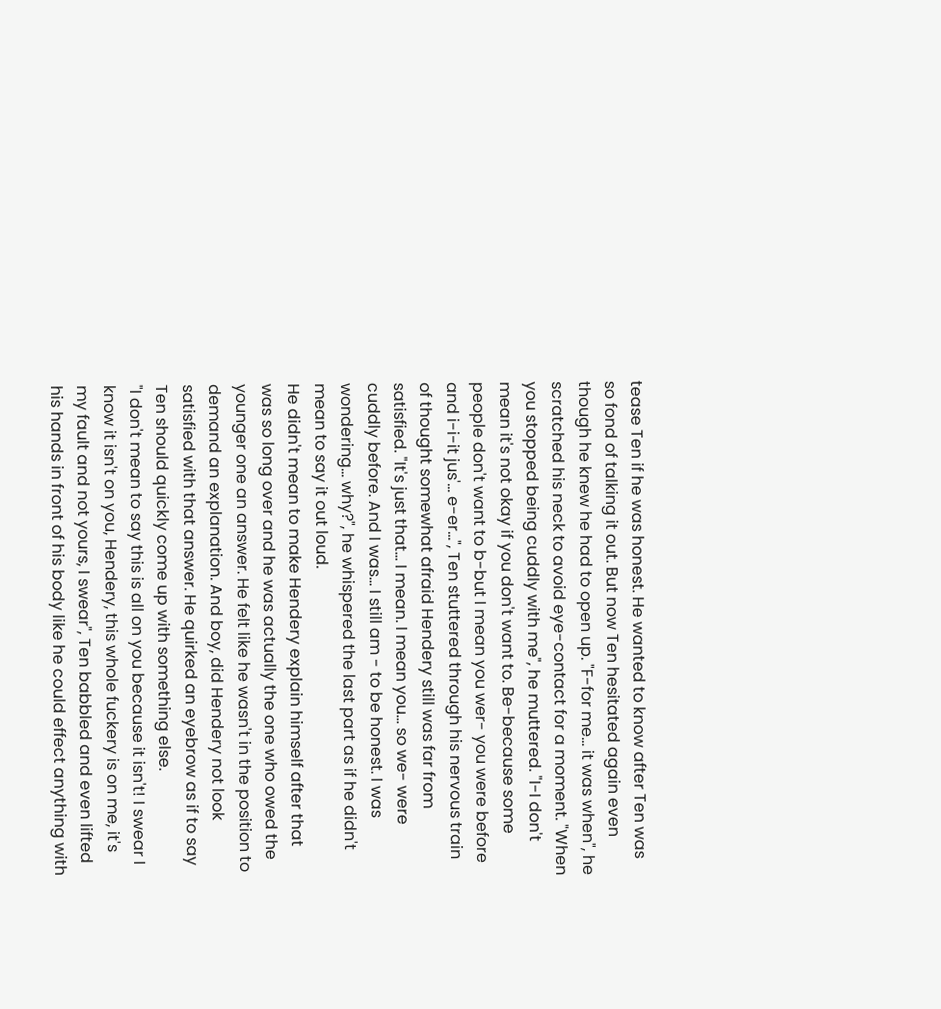tease Ten if he was honest. He wanted to know after Ten was so fond of talking it out. But now Ten hesitated again even though he knew he had to open up. "F-for me... it was when", he scratched his neck to avoid eye-contact for a moment. "When you stopped being cuddly with me", he muttered. "I-I don't mean it's not okay if you don't want to. Be-because some people don't want to b-but I mean you wer- you were before and i-i-it jus'... e-er...", Ten stuttered through his nervous train of thought somewhat afraid Hendery still was far from satisfied. "It's just that... I mean. I mean you... so we- were cuddly before. And I was... I still am - to be honest. I was wondering... why?", he whispered the last part as if he didn't mean to say it out loud.
He didn't mean to make Hendery explain himself after that was so long over and he was actually the one who owed the younger one an answer. He felt like he wasn't in the position to demand an explanation. And boy, did Hendery not look satisfied with that answer. He quirked an eyebrow as if to say Ten should quickly come up with something else.
"I don't mean to say this is all on you because it isn't! I swear I know it isn't on you, Hendery, this whole fuckery is on me, it's my fault and not yours, I swear", Ten babbled and even lifted his hands in front of his body like he could effect anything with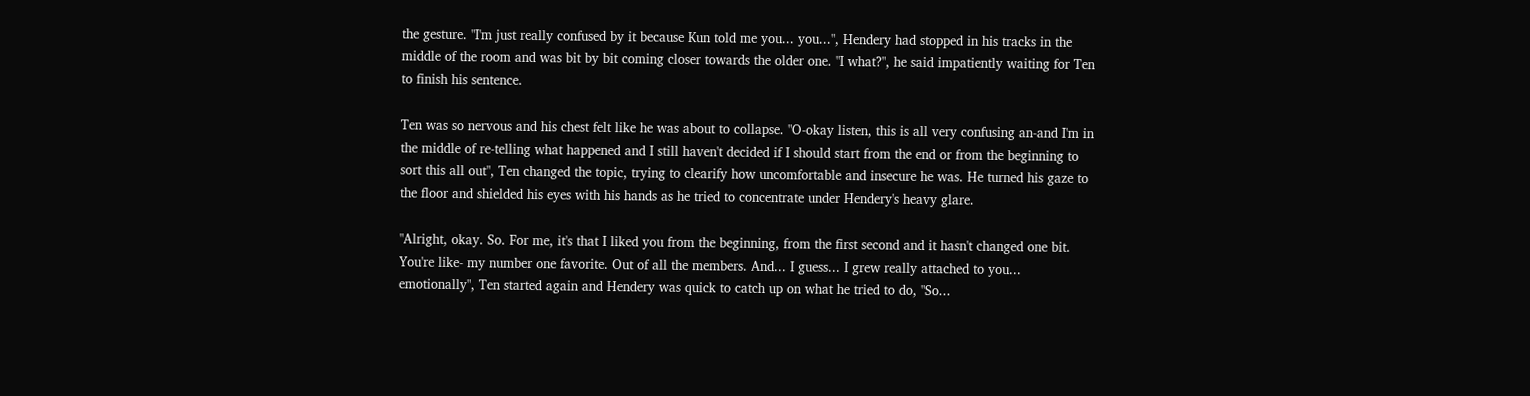the gesture. "I'm just really confused by it because Kun told me you... you...", Hendery had stopped in his tracks in the middle of the room and was bit by bit coming closer towards the older one. "I what?", he said impatiently waiting for Ten to finish his sentence.

Ten was so nervous and his chest felt like he was about to collapse. "O-okay listen, this is all very confusing an-and I'm in the middle of re-telling what happened and I still haven't decided if I should start from the end or from the beginning to sort this all out", Ten changed the topic, trying to clearify how uncomfortable and insecure he was. He turned his gaze to the floor and shielded his eyes with his hands as he tried to concentrate under Hendery's heavy glare.

"Alright, okay. So. For me, it's that I liked you from the beginning, from the first second and it hasn't changed one bit. You're like- my number one favorite. Out of all the members. And... I guess... I grew really attached to you... emotionally", Ten started again and Hendery was quick to catch up on what he tried to do, "So...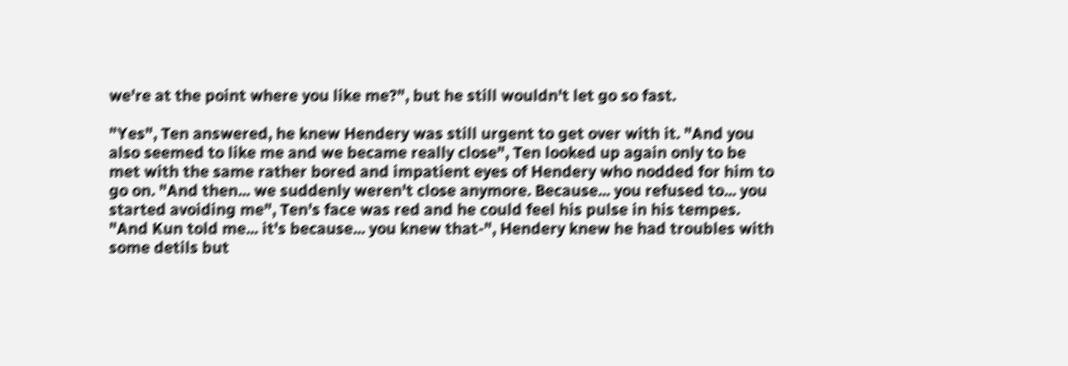we're at the point where you like me?", but he still wouldn't let go so fast.

"Yes", Ten answered, he knew Hendery was still urgent to get over with it. "And you also seemed to like me and we became really close", Ten looked up again only to be met with the same rather bored and impatient eyes of Hendery who nodded for him to go on. "And then... we suddenly weren't close anymore. Because... you refused to... you started avoiding me", Ten's face was red and he could feel his pulse in his tempes. "And Kun told me... it's because... you knew that-", Hendery knew he had troubles with some detils but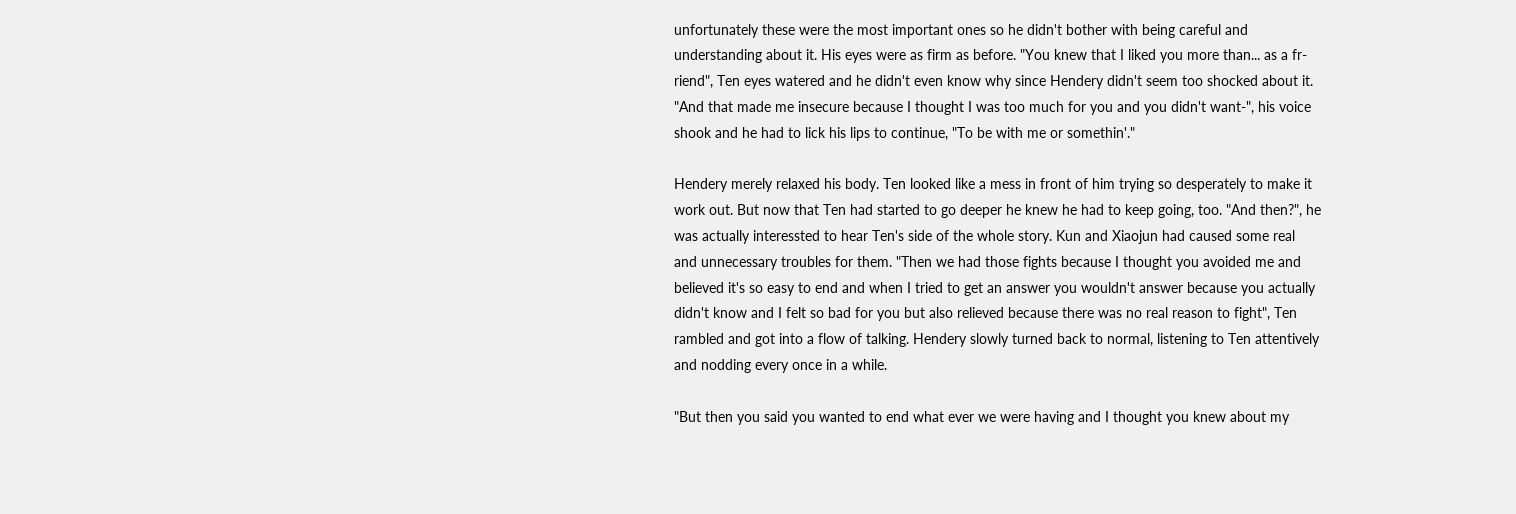unfortunately these were the most important ones so he didn't bother with being careful and understanding about it. His eyes were as firm as before. "You knew that I liked you more than... as a fr-riend", Ten eyes watered and he didn't even know why since Hendery didn't seem too shocked about it. "And that made me insecure because I thought I was too much for you and you didn't want-", his voice shook and he had to lick his lips to continue, "To be with me or somethin'."

Hendery merely relaxed his body. Ten looked like a mess in front of him trying so desperately to make it work out. But now that Ten had started to go deeper he knew he had to keep going, too. "And then?", he was actually interessted to hear Ten's side of the whole story. Kun and Xiaojun had caused some real and unnecessary troubles for them. "Then we had those fights because I thought you avoided me and believed it's so easy to end and when I tried to get an answer you wouldn't answer because you actually didn't know and I felt so bad for you but also relieved because there was no real reason to fight", Ten rambled and got into a flow of talking. Hendery slowly turned back to normal, listening to Ten attentively and nodding every once in a while.

"But then you said you wanted to end what ever we were having and I thought you knew about my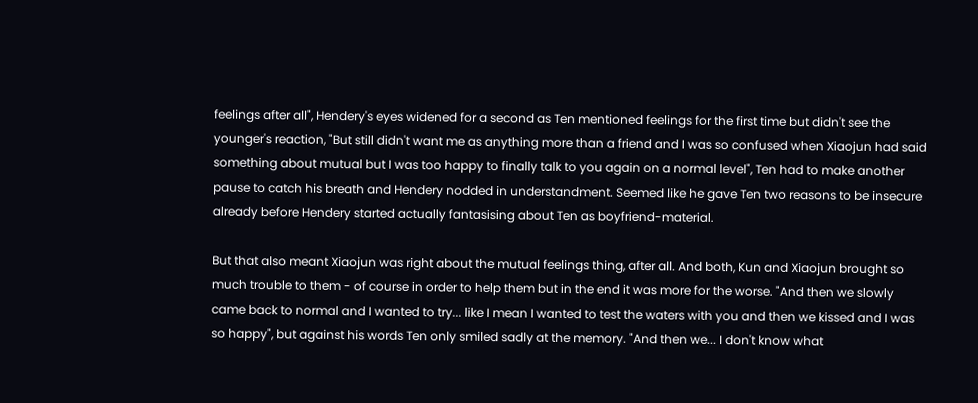feelings after all", Hendery's eyes widened for a second as Ten mentioned feelings for the first time but didn't see the younger's reaction, "But still didn't want me as anything more than a friend and I was so confused when Xiaojun had said something about mutual but I was too happy to finally talk to you again on a normal level", Ten had to make another pause to catch his breath and Hendery nodded in understandment. Seemed like he gave Ten two reasons to be insecure already before Hendery started actually fantasising about Ten as boyfriend-material.

But that also meant Xiaojun was right about the mutual feelings thing, after all. And both, Kun and Xiaojun brought so much trouble to them - of course in order to help them but in the end it was more for the worse. "And then we slowly came back to normal and I wanted to try... like I mean I wanted to test the waters with you and then we kissed and I was so happy", but against his words Ten only smiled sadly at the memory. "And then we... I don't know what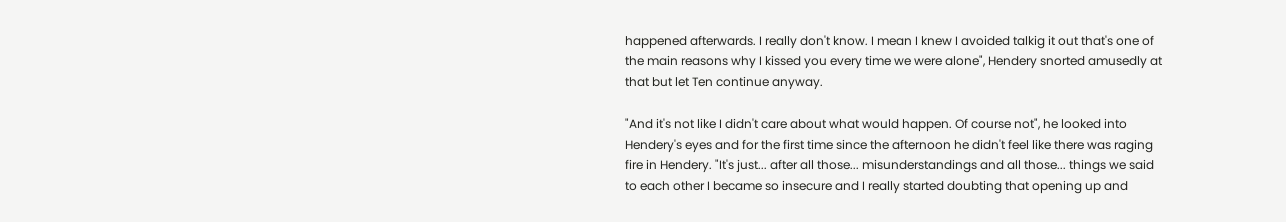happened afterwards. I really don't know. I mean I knew I avoided talkig it out that's one of the main reasons why I kissed you every time we were alone", Hendery snorted amusedly at that but let Ten continue anyway.

"And it's not like I didn't care about what would happen. Of course not", he looked into Hendery's eyes and for the first time since the afternoon he didn't feel like there was raging fire in Hendery. "It's just... after all those... misunderstandings and all those... things we said to each other I became so insecure and I really started doubting that opening up and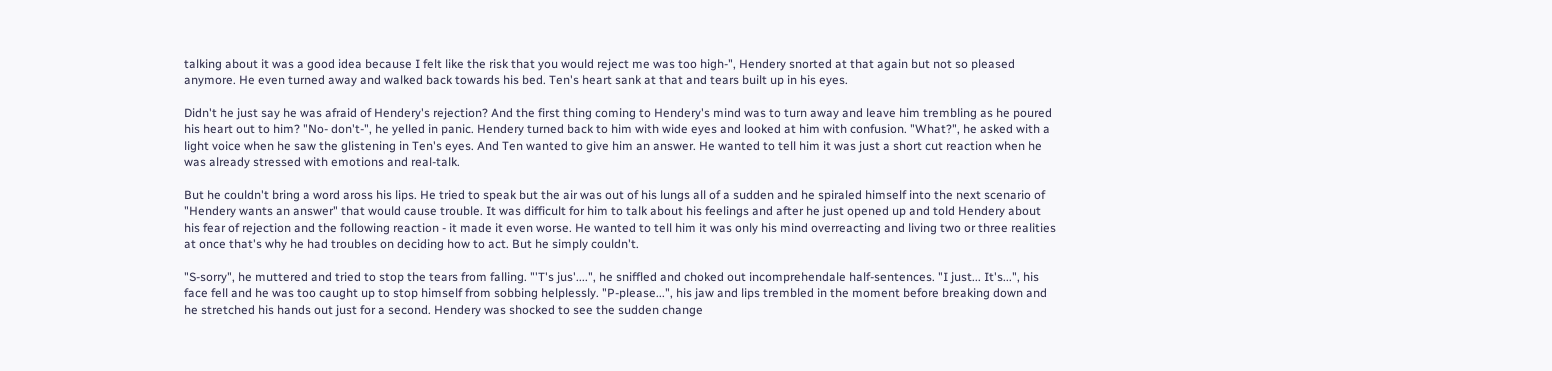talking about it was a good idea because I felt like the risk that you would reject me was too high-", Hendery snorted at that again but not so pleased anymore. He even turned away and walked back towards his bed. Ten's heart sank at that and tears built up in his eyes.

Didn't he just say he was afraid of Hendery's rejection? And the first thing coming to Hendery's mind was to turn away and leave him trembling as he poured his heart out to him? "No- don't-", he yelled in panic. Hendery turned back to him with wide eyes and looked at him with confusion. "What?", he asked with a light voice when he saw the glistening in Ten's eyes. And Ten wanted to give him an answer. He wanted to tell him it was just a short cut reaction when he was already stressed with emotions and real-talk.

But he couldn't bring a word aross his lips. He tried to speak but the air was out of his lungs all of a sudden and he spiraled himself into the next scenario of "Hendery wants an answer" that would cause trouble. It was difficult for him to talk about his feelings and after he just opened up and told Hendery about his fear of rejection and the following reaction - it made it even worse. He wanted to tell him it was only his mind overreacting and living two or three realities at once that's why he had troubles on deciding how to act. But he simply couldn't.

"S-sorry", he muttered and tried to stop the tears from falling. "'T's jus'....", he sniffled and choked out incomprehendale half-sentences. "I just... It's...", his face fell and he was too caught up to stop himself from sobbing helplessly. "P-please...", his jaw and lips trembled in the moment before breaking down and he stretched his hands out just for a second. Hendery was shocked to see the sudden change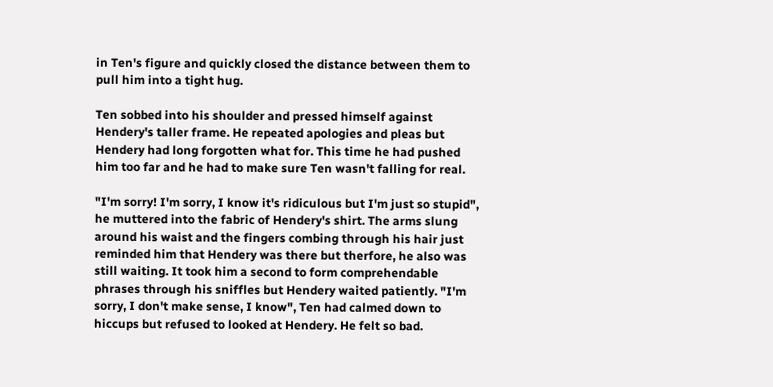in Ten's figure and quickly closed the distance between them to pull him into a tight hug.

Ten sobbed into his shoulder and pressed himself against Hendery's taller frame. He repeated apologies and pleas but Hendery had long forgotten what for. This time he had pushed him too far and he had to make sure Ten wasn't falling for real.

"I'm sorry! I'm sorry, I know it's ridiculous but I'm just so stupid", he muttered into the fabric of Hendery's shirt. The arms slung around his waist and the fingers combing through his hair just reminded him that Hendery was there but therfore, he also was still waiting. It took him a second to form comprehendable phrases through his sniffles but Hendery waited patiently. "I'm sorry, I don't make sense, I know", Ten had calmed down to hiccups but refused to looked at Hendery. He felt so bad.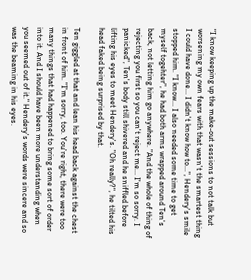"I know keeping up the make-out sessions to not talk but worsening my own fears with that wasn't the smartest thing I could have done... I didn't know how to...", Hendery's smile stopped him. "I know... I also needed some time to get myself togehter", he had both arms wrapped around Ten's back, not letting him go anywhere. "And the whole of thing of rejecting you first so you can't reject me... I'm so sorry. I panicked", Ten's body still shivered and he sniffled before lifting his eyes to meet Hendery's. "Oh really?", he tilted his head faked being surprised by that.

Ten giggled at that and lean his head back against the chest in front of him. "I'm sorry, too. You're right, there were too many things that had happened to bring some sort of order into it. And I should have been more understanding when you seemed out of it." Hendery's words were sincere and so was the beaming in his eyes.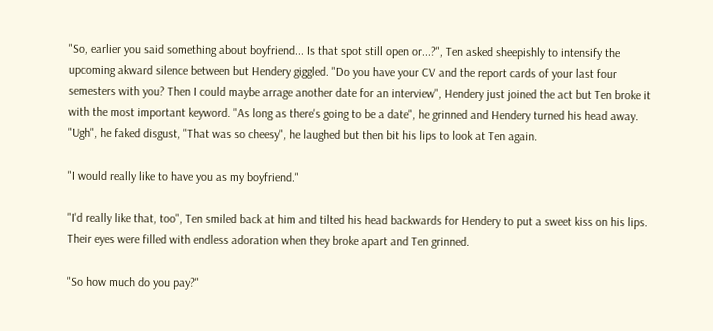"So, earlier you said something about boyfriend... Is that spot still open or...?", Ten asked sheepishly to intensify the upcoming akward silence between but Hendery giggled. "Do you have your CV and the report cards of your last four semesters with you? Then I could maybe arrage another date for an interview", Hendery just joined the act but Ten broke it with the most important keyword. "As long as there's going to be a date", he grinned and Hendery turned his head away. "Ugh", he faked disgust, "That was so cheesy", he laughed but then bit his lips to look at Ten again.

"I would really like to have you as my boyfriend."

"I'd really like that, too", Ten smiled back at him and tilted his head backwards for Hendery to put a sweet kiss on his lips. Their eyes were filled with endless adoration when they broke apart and Ten grinned.

"So how much do you pay?"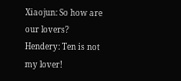Xiaojun: So how are our lovers?
Hendery: Ten is not my lover!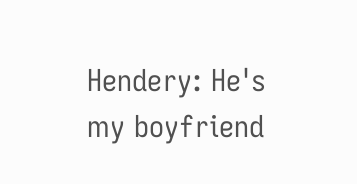Hendery: He's my boyfriend